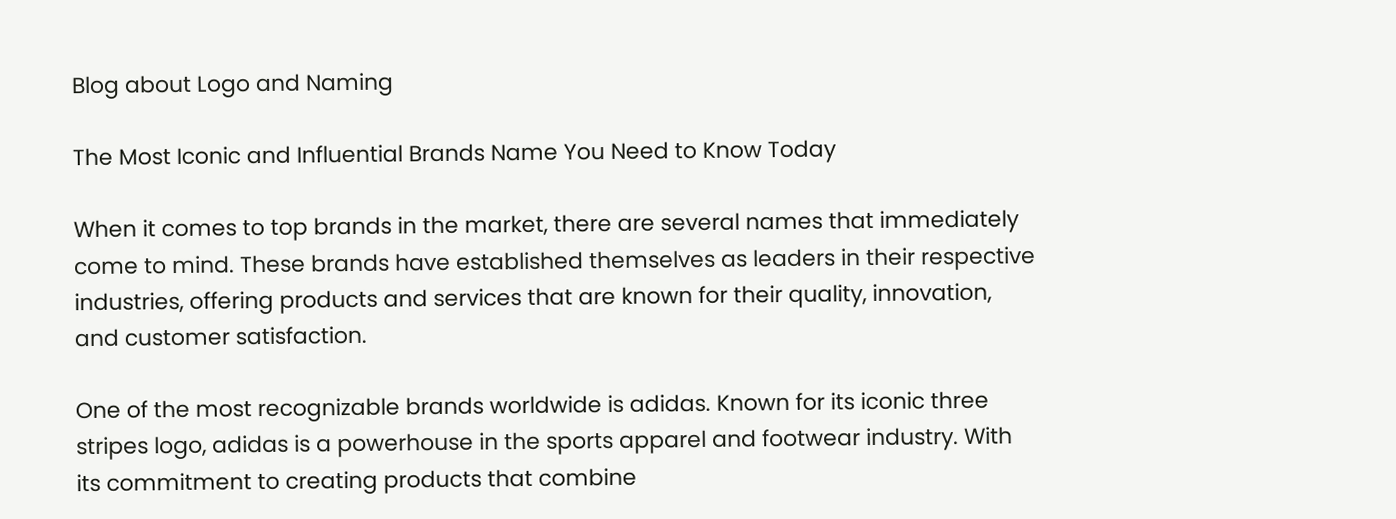Blog about Logo and Naming

The Most Iconic and Influential Brands Name You Need to Know Today

When it comes to top brands in the market, there are several names that immediately come to mind. These brands have established themselves as leaders in their respective industries, offering products and services that are known for their quality, innovation, and customer satisfaction.

One of the most recognizable brands worldwide is adidas. Known for its iconic three stripes logo, adidas is a powerhouse in the sports apparel and footwear industry. With its commitment to creating products that combine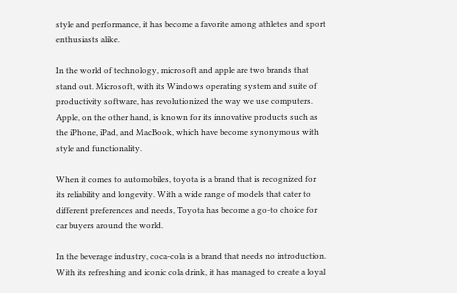style and performance, it has become a favorite among athletes and sport enthusiasts alike.

In the world of technology, microsoft and apple are two brands that stand out. Microsoft, with its Windows operating system and suite of productivity software, has revolutionized the way we use computers. Apple, on the other hand, is known for its innovative products such as the iPhone, iPad, and MacBook, which have become synonymous with style and functionality.

When it comes to automobiles, toyota is a brand that is recognized for its reliability and longevity. With a wide range of models that cater to different preferences and needs, Toyota has become a go-to choice for car buyers around the world.

In the beverage industry, coca-cola is a brand that needs no introduction. With its refreshing and iconic cola drink, it has managed to create a loyal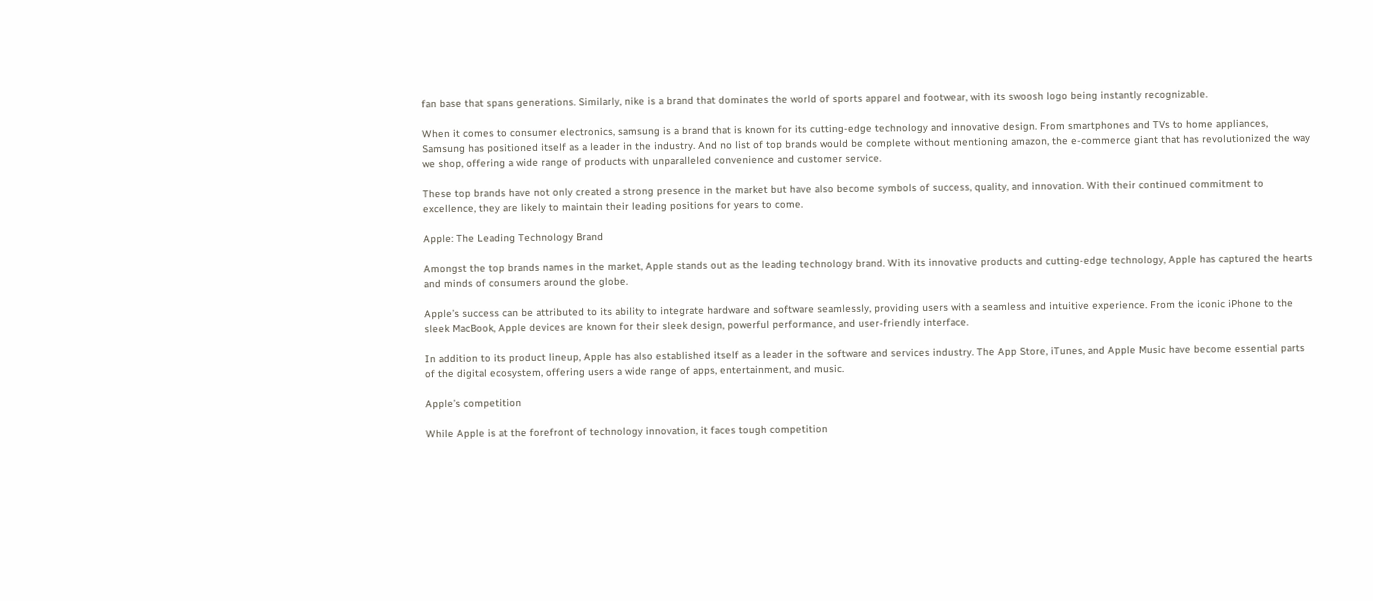fan base that spans generations. Similarly, nike is a brand that dominates the world of sports apparel and footwear, with its swoosh logo being instantly recognizable.

When it comes to consumer electronics, samsung is a brand that is known for its cutting-edge technology and innovative design. From smartphones and TVs to home appliances, Samsung has positioned itself as a leader in the industry. And no list of top brands would be complete without mentioning amazon, the e-commerce giant that has revolutionized the way we shop, offering a wide range of products with unparalleled convenience and customer service.

These top brands have not only created a strong presence in the market but have also become symbols of success, quality, and innovation. With their continued commitment to excellence, they are likely to maintain their leading positions for years to come.

Apple: The Leading Technology Brand

Amongst the top brands names in the market, Apple stands out as the leading technology brand. With its innovative products and cutting-edge technology, Apple has captured the hearts and minds of consumers around the globe.

Apple’s success can be attributed to its ability to integrate hardware and software seamlessly, providing users with a seamless and intuitive experience. From the iconic iPhone to the sleek MacBook, Apple devices are known for their sleek design, powerful performance, and user-friendly interface.

In addition to its product lineup, Apple has also established itself as a leader in the software and services industry. The App Store, iTunes, and Apple Music have become essential parts of the digital ecosystem, offering users a wide range of apps, entertainment, and music.

Apple’s competition

While Apple is at the forefront of technology innovation, it faces tough competition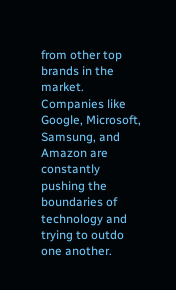from other top brands in the market. Companies like Google, Microsoft, Samsung, and Amazon are constantly pushing the boundaries of technology and trying to outdo one another.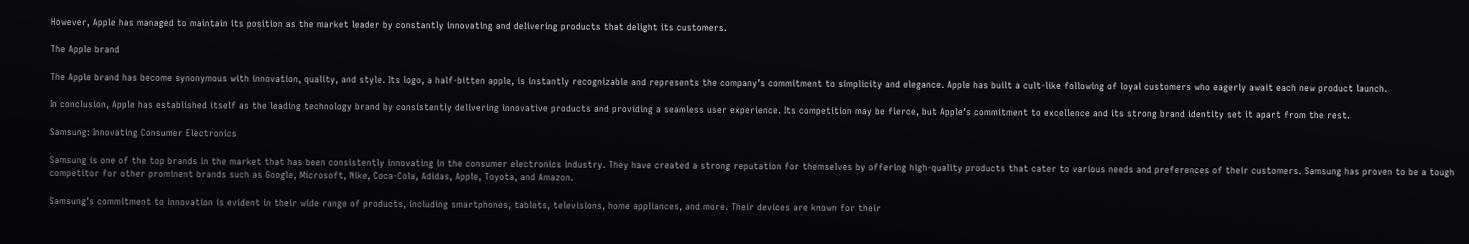However, Apple has managed to maintain its position as the market leader by constantly innovating and delivering products that delight its customers.

The Apple brand

The Apple brand has become synonymous with innovation, quality, and style. Its logo, a half-bitten apple, is instantly recognizable and represents the company’s commitment to simplicity and elegance. Apple has built a cult-like following of loyal customers who eagerly await each new product launch.

In conclusion, Apple has established itself as the leading technology brand by consistently delivering innovative products and providing a seamless user experience. Its competition may be fierce, but Apple’s commitment to excellence and its strong brand identity set it apart from the rest.

Samsung: Innovating Consumer Electronics

Samsung is one of the top brands in the market that has been consistently innovating in the consumer electronics industry. They have created a strong reputation for themselves by offering high-quality products that cater to various needs and preferences of their customers. Samsung has proven to be a tough competitor for other prominent brands such as Google, Microsoft, Nike, Coca-Cola, Adidas, Apple, Toyota, and Amazon.

Samsung’s commitment to innovation is evident in their wide range of products, including smartphones, tablets, televisions, home appliances, and more. Their devices are known for their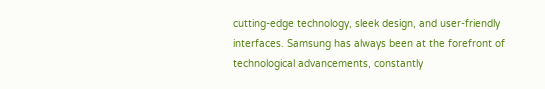cutting-edge technology, sleek design, and user-friendly interfaces. Samsung has always been at the forefront of technological advancements, constantly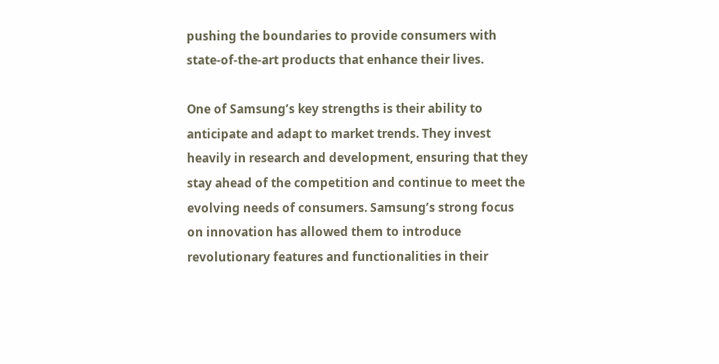pushing the boundaries to provide consumers with state-of-the-art products that enhance their lives.

One of Samsung’s key strengths is their ability to anticipate and adapt to market trends. They invest heavily in research and development, ensuring that they stay ahead of the competition and continue to meet the evolving needs of consumers. Samsung’s strong focus on innovation has allowed them to introduce revolutionary features and functionalities in their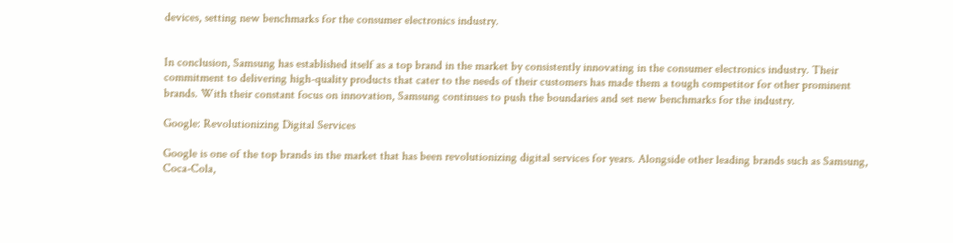devices, setting new benchmarks for the consumer electronics industry.


In conclusion, Samsung has established itself as a top brand in the market by consistently innovating in the consumer electronics industry. Their commitment to delivering high-quality products that cater to the needs of their customers has made them a tough competitor for other prominent brands. With their constant focus on innovation, Samsung continues to push the boundaries and set new benchmarks for the industry.

Google: Revolutionizing Digital Services

Google is one of the top brands in the market that has been revolutionizing digital services for years. Alongside other leading brands such as Samsung, Coca-Cola,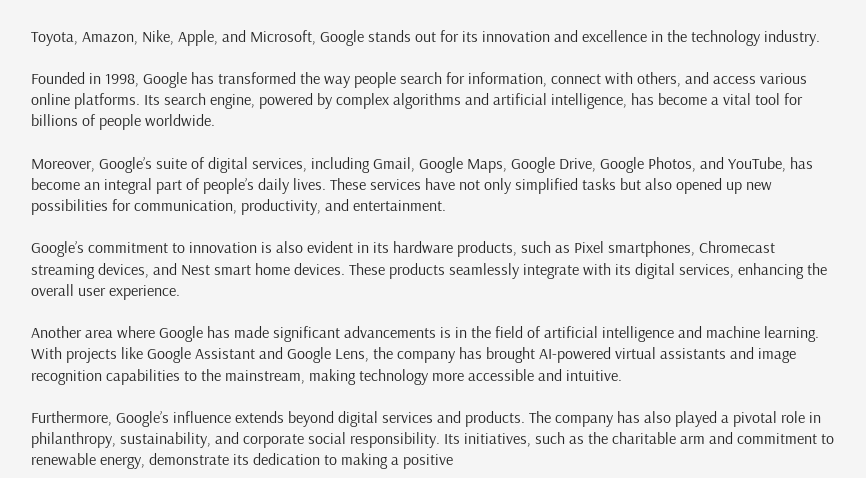Toyota, Amazon, Nike, Apple, and Microsoft, Google stands out for its innovation and excellence in the technology industry.

Founded in 1998, Google has transformed the way people search for information, connect with others, and access various online platforms. Its search engine, powered by complex algorithms and artificial intelligence, has become a vital tool for billions of people worldwide.

Moreover, Google’s suite of digital services, including Gmail, Google Maps, Google Drive, Google Photos, and YouTube, has become an integral part of people’s daily lives. These services have not only simplified tasks but also opened up new possibilities for communication, productivity, and entertainment.

Google’s commitment to innovation is also evident in its hardware products, such as Pixel smartphones, Chromecast streaming devices, and Nest smart home devices. These products seamlessly integrate with its digital services, enhancing the overall user experience.

Another area where Google has made significant advancements is in the field of artificial intelligence and machine learning. With projects like Google Assistant and Google Lens, the company has brought AI-powered virtual assistants and image recognition capabilities to the mainstream, making technology more accessible and intuitive.

Furthermore, Google’s influence extends beyond digital services and products. The company has also played a pivotal role in philanthropy, sustainability, and corporate social responsibility. Its initiatives, such as the charitable arm and commitment to renewable energy, demonstrate its dedication to making a positive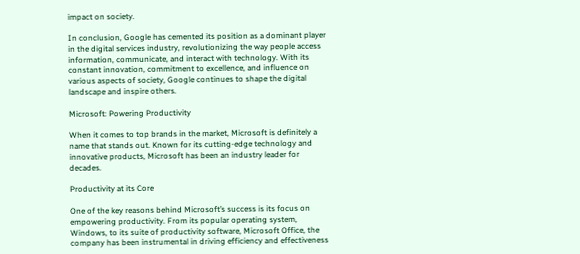impact on society.

In conclusion, Google has cemented its position as a dominant player in the digital services industry, revolutionizing the way people access information, communicate, and interact with technology. With its constant innovation, commitment to excellence, and influence on various aspects of society, Google continues to shape the digital landscape and inspire others.

Microsoft: Powering Productivity

When it comes to top brands in the market, Microsoft is definitely a name that stands out. Known for its cutting-edge technology and innovative products, Microsoft has been an industry leader for decades.

Productivity at its Core

One of the key reasons behind Microsoft’s success is its focus on empowering productivity. From its popular operating system, Windows, to its suite of productivity software, Microsoft Office, the company has been instrumental in driving efficiency and effectiveness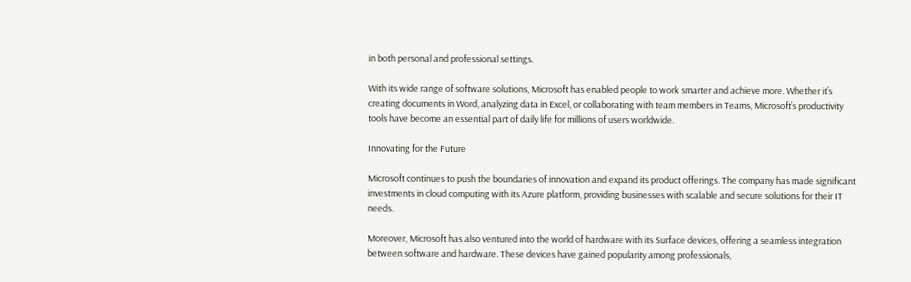in both personal and professional settings.

With its wide range of software solutions, Microsoft has enabled people to work smarter and achieve more. Whether it’s creating documents in Word, analyzing data in Excel, or collaborating with team members in Teams, Microsoft’s productivity tools have become an essential part of daily life for millions of users worldwide.

Innovating for the Future

Microsoft continues to push the boundaries of innovation and expand its product offerings. The company has made significant investments in cloud computing with its Azure platform, providing businesses with scalable and secure solutions for their IT needs.

Moreover, Microsoft has also ventured into the world of hardware with its Surface devices, offering a seamless integration between software and hardware. These devices have gained popularity among professionals,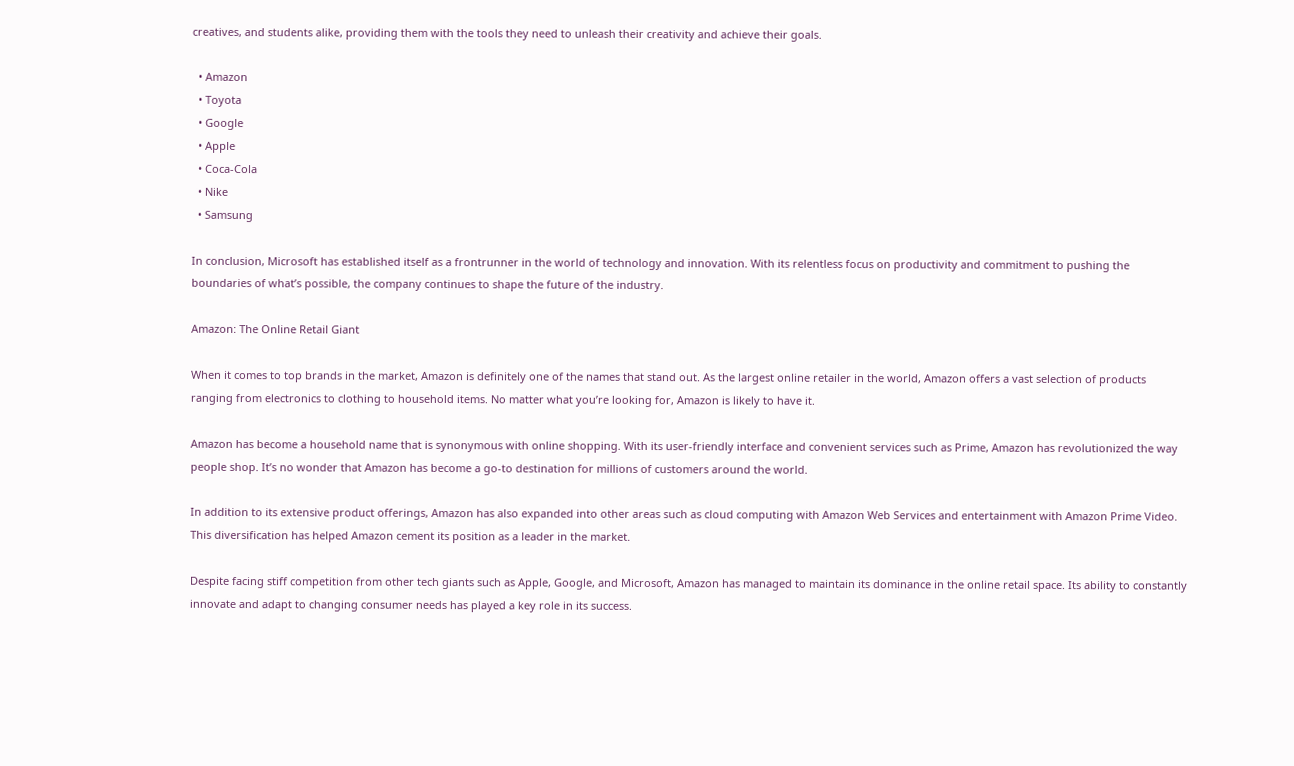creatives, and students alike, providing them with the tools they need to unleash their creativity and achieve their goals.

  • Amazon
  • Toyota
  • Google
  • Apple
  • Coca-Cola
  • Nike
  • Samsung

In conclusion, Microsoft has established itself as a frontrunner in the world of technology and innovation. With its relentless focus on productivity and commitment to pushing the boundaries of what’s possible, the company continues to shape the future of the industry.

Amazon: The Online Retail Giant

When it comes to top brands in the market, Amazon is definitely one of the names that stand out. As the largest online retailer in the world, Amazon offers a vast selection of products ranging from electronics to clothing to household items. No matter what you’re looking for, Amazon is likely to have it.

Amazon has become a household name that is synonymous with online shopping. With its user-friendly interface and convenient services such as Prime, Amazon has revolutionized the way people shop. It’s no wonder that Amazon has become a go-to destination for millions of customers around the world.

In addition to its extensive product offerings, Amazon has also expanded into other areas such as cloud computing with Amazon Web Services and entertainment with Amazon Prime Video. This diversification has helped Amazon cement its position as a leader in the market.

Despite facing stiff competition from other tech giants such as Apple, Google, and Microsoft, Amazon has managed to maintain its dominance in the online retail space. Its ability to constantly innovate and adapt to changing consumer needs has played a key role in its success.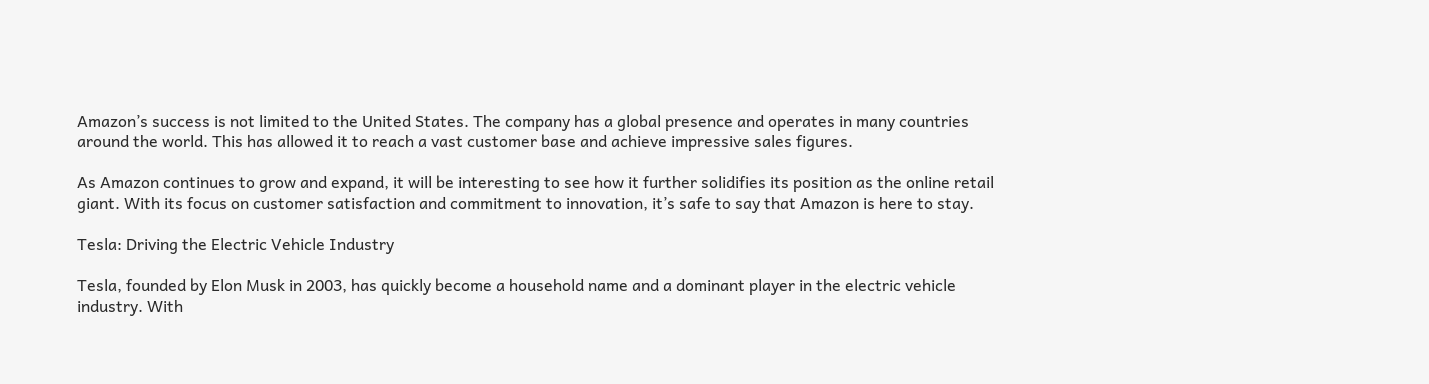Amazon’s success is not limited to the United States. The company has a global presence and operates in many countries around the world. This has allowed it to reach a vast customer base and achieve impressive sales figures.

As Amazon continues to grow and expand, it will be interesting to see how it further solidifies its position as the online retail giant. With its focus on customer satisfaction and commitment to innovation, it’s safe to say that Amazon is here to stay.

Tesla: Driving the Electric Vehicle Industry

Tesla, founded by Elon Musk in 2003, has quickly become a household name and a dominant player in the electric vehicle industry. With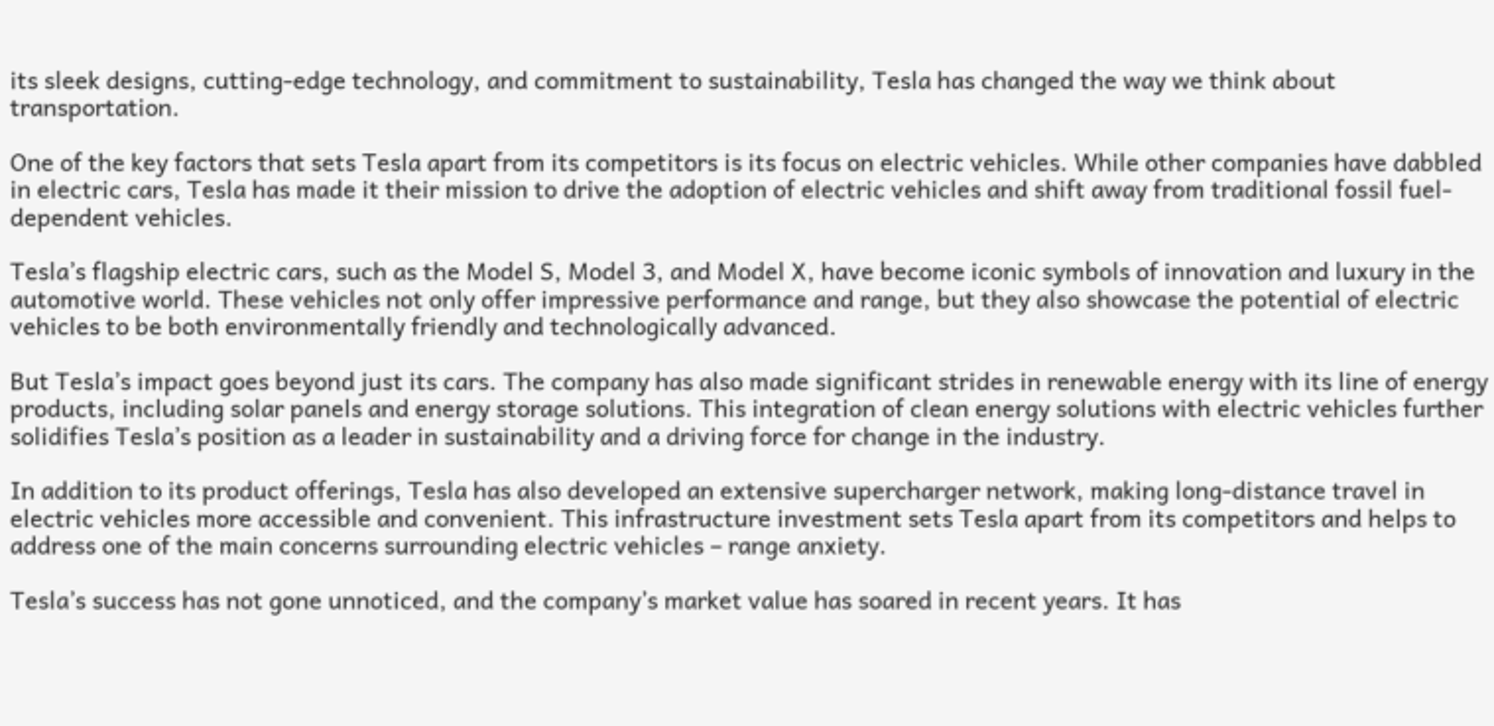its sleek designs, cutting-edge technology, and commitment to sustainability, Tesla has changed the way we think about transportation.

One of the key factors that sets Tesla apart from its competitors is its focus on electric vehicles. While other companies have dabbled in electric cars, Tesla has made it their mission to drive the adoption of electric vehicles and shift away from traditional fossil fuel-dependent vehicles.

Tesla’s flagship electric cars, such as the Model S, Model 3, and Model X, have become iconic symbols of innovation and luxury in the automotive world. These vehicles not only offer impressive performance and range, but they also showcase the potential of electric vehicles to be both environmentally friendly and technologically advanced.

But Tesla’s impact goes beyond just its cars. The company has also made significant strides in renewable energy with its line of energy products, including solar panels and energy storage solutions. This integration of clean energy solutions with electric vehicles further solidifies Tesla’s position as a leader in sustainability and a driving force for change in the industry.

In addition to its product offerings, Tesla has also developed an extensive supercharger network, making long-distance travel in electric vehicles more accessible and convenient. This infrastructure investment sets Tesla apart from its competitors and helps to address one of the main concerns surrounding electric vehicles – range anxiety.

Tesla’s success has not gone unnoticed, and the company’s market value has soared in recent years. It has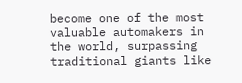become one of the most valuable automakers in the world, surpassing traditional giants like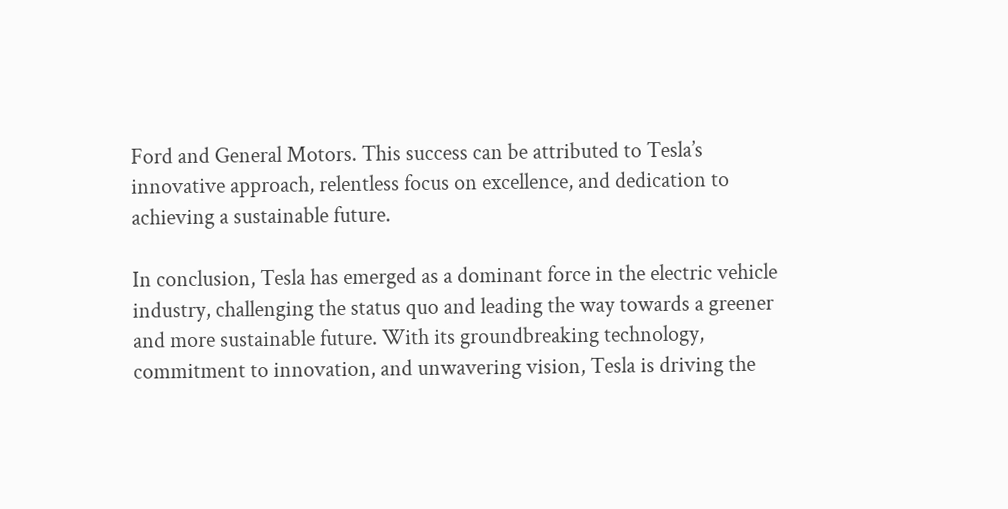Ford and General Motors. This success can be attributed to Tesla’s innovative approach, relentless focus on excellence, and dedication to achieving a sustainable future.

In conclusion, Tesla has emerged as a dominant force in the electric vehicle industry, challenging the status quo and leading the way towards a greener and more sustainable future. With its groundbreaking technology, commitment to innovation, and unwavering vision, Tesla is driving the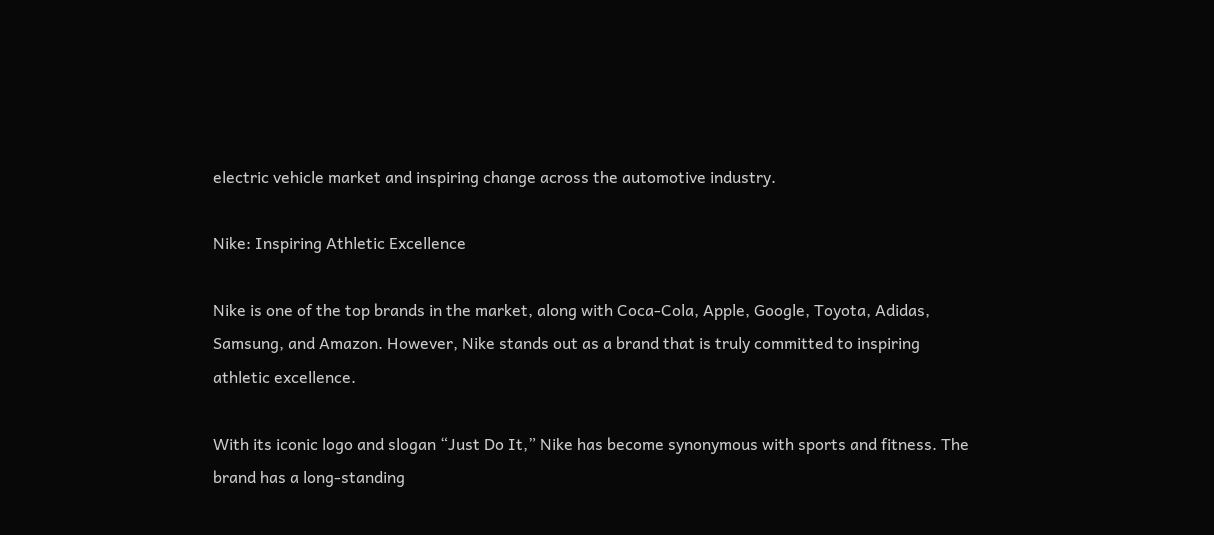electric vehicle market and inspiring change across the automotive industry.

Nike: Inspiring Athletic Excellence

Nike is one of the top brands in the market, along with Coca-Cola, Apple, Google, Toyota, Adidas, Samsung, and Amazon. However, Nike stands out as a brand that is truly committed to inspiring athletic excellence.

With its iconic logo and slogan “Just Do It,” Nike has become synonymous with sports and fitness. The brand has a long-standing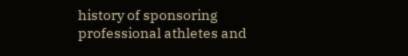history of sponsoring professional athletes and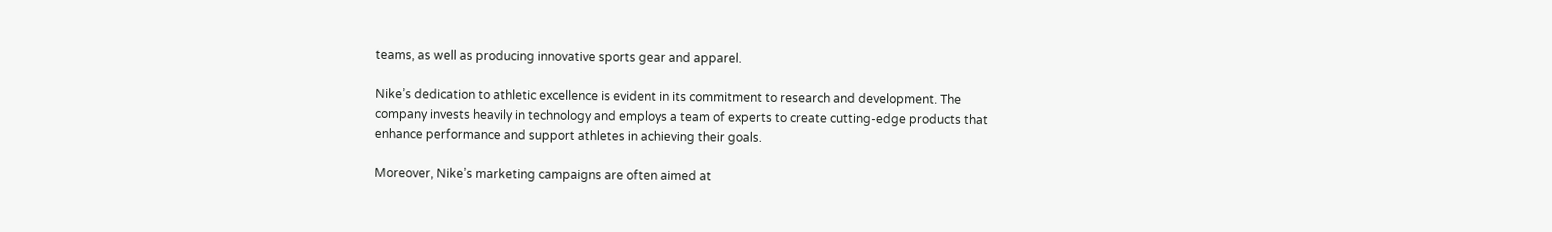teams, as well as producing innovative sports gear and apparel.

Nike’s dedication to athletic excellence is evident in its commitment to research and development. The company invests heavily in technology and employs a team of experts to create cutting-edge products that enhance performance and support athletes in achieving their goals.

Moreover, Nike’s marketing campaigns are often aimed at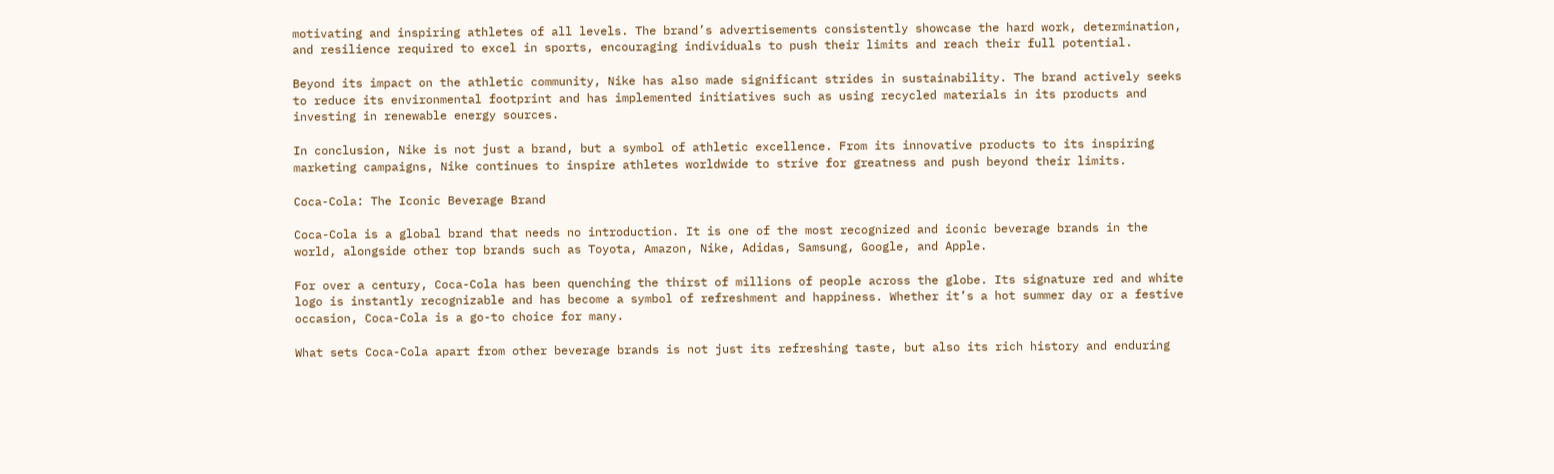motivating and inspiring athletes of all levels. The brand’s advertisements consistently showcase the hard work, determination, and resilience required to excel in sports, encouraging individuals to push their limits and reach their full potential.

Beyond its impact on the athletic community, Nike has also made significant strides in sustainability. The brand actively seeks to reduce its environmental footprint and has implemented initiatives such as using recycled materials in its products and investing in renewable energy sources.

In conclusion, Nike is not just a brand, but a symbol of athletic excellence. From its innovative products to its inspiring marketing campaigns, Nike continues to inspire athletes worldwide to strive for greatness and push beyond their limits.

Coca-Cola: The Iconic Beverage Brand

Coca-Cola is a global brand that needs no introduction. It is one of the most recognized and iconic beverage brands in the world, alongside other top brands such as Toyota, Amazon, Nike, Adidas, Samsung, Google, and Apple.

For over a century, Coca-Cola has been quenching the thirst of millions of people across the globe. Its signature red and white logo is instantly recognizable and has become a symbol of refreshment and happiness. Whether it’s a hot summer day or a festive occasion, Coca-Cola is a go-to choice for many.

What sets Coca-Cola apart from other beverage brands is not just its refreshing taste, but also its rich history and enduring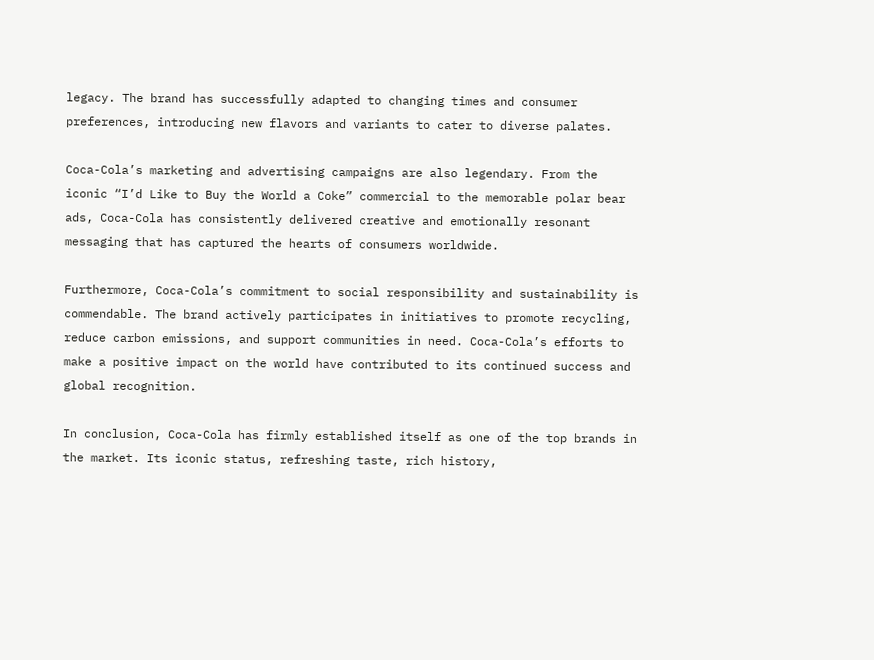legacy. The brand has successfully adapted to changing times and consumer preferences, introducing new flavors and variants to cater to diverse palates.

Coca-Cola’s marketing and advertising campaigns are also legendary. From the iconic “I’d Like to Buy the World a Coke” commercial to the memorable polar bear ads, Coca-Cola has consistently delivered creative and emotionally resonant messaging that has captured the hearts of consumers worldwide.

Furthermore, Coca-Cola’s commitment to social responsibility and sustainability is commendable. The brand actively participates in initiatives to promote recycling, reduce carbon emissions, and support communities in need. Coca-Cola’s efforts to make a positive impact on the world have contributed to its continued success and global recognition.

In conclusion, Coca-Cola has firmly established itself as one of the top brands in the market. Its iconic status, refreshing taste, rich history,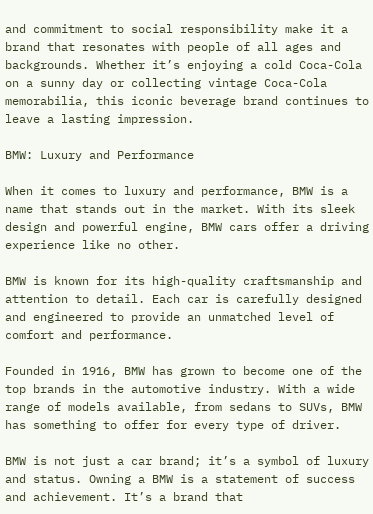and commitment to social responsibility make it a brand that resonates with people of all ages and backgrounds. Whether it’s enjoying a cold Coca-Cola on a sunny day or collecting vintage Coca-Cola memorabilia, this iconic beverage brand continues to leave a lasting impression.

BMW: Luxury and Performance

When it comes to luxury and performance, BMW is a name that stands out in the market. With its sleek design and powerful engine, BMW cars offer a driving experience like no other.

BMW is known for its high-quality craftsmanship and attention to detail. Each car is carefully designed and engineered to provide an unmatched level of comfort and performance.

Founded in 1916, BMW has grown to become one of the top brands in the automotive industry. With a wide range of models available, from sedans to SUVs, BMW has something to offer for every type of driver.

BMW is not just a car brand; it’s a symbol of luxury and status. Owning a BMW is a statement of success and achievement. It’s a brand that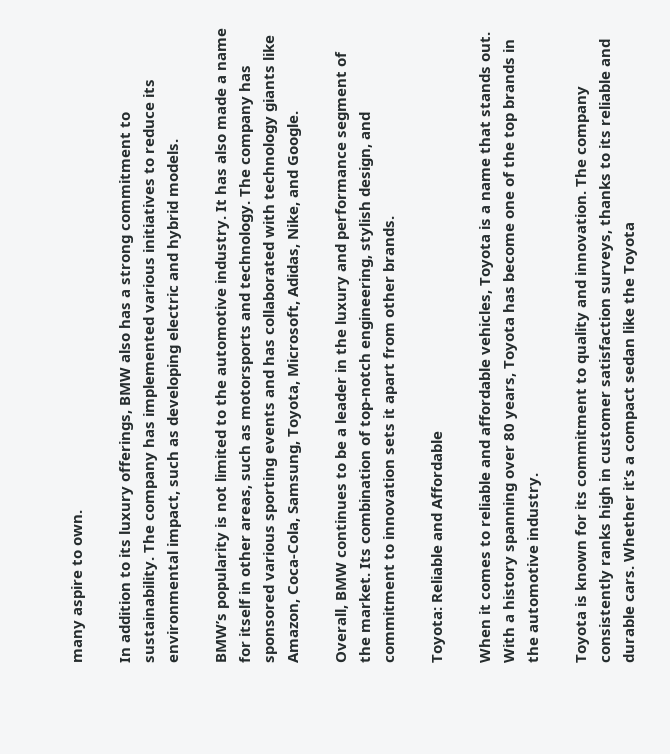many aspire to own.

In addition to its luxury offerings, BMW also has a strong commitment to sustainability. The company has implemented various initiatives to reduce its environmental impact, such as developing electric and hybrid models.

BMW’s popularity is not limited to the automotive industry. It has also made a name for itself in other areas, such as motorsports and technology. The company has sponsored various sporting events and has collaborated with technology giants like Amazon, Coca-Cola, Samsung, Toyota, Microsoft, Adidas, Nike, and Google.

Overall, BMW continues to be a leader in the luxury and performance segment of the market. Its combination of top-notch engineering, stylish design, and commitment to innovation sets it apart from other brands.

Toyota: Reliable and Affordable

When it comes to reliable and affordable vehicles, Toyota is a name that stands out. With a history spanning over 80 years, Toyota has become one of the top brands in the automotive industry.

Toyota is known for its commitment to quality and innovation. The company consistently ranks high in customer satisfaction surveys, thanks to its reliable and durable cars. Whether it’s a compact sedan like the Toyota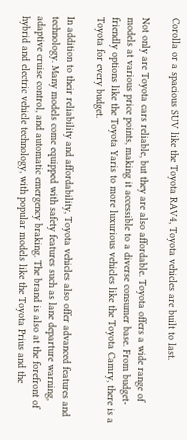Corolla or a spacious SUV like the Toyota RAV4, Toyota vehicles are built to last.

Not only are Toyota cars reliable, but they are also affordable. Toyota offers a wide range of models at various price points, making it accessible to a diverse consumer base. From budget-friendly options like the Toyota Yaris to more luxurious vehicles like the Toyota Camry, there is a Toyota for every budget.

In addition to their reliability and affordability, Toyota vehicles also offer advanced features and technology. Many models come equipped with safety features such as lane departure warning, adaptive cruise control, and automatic emergency braking. The brand is also at the forefront of hybrid and electric vehicle technology, with popular models like the Toyota Prius and the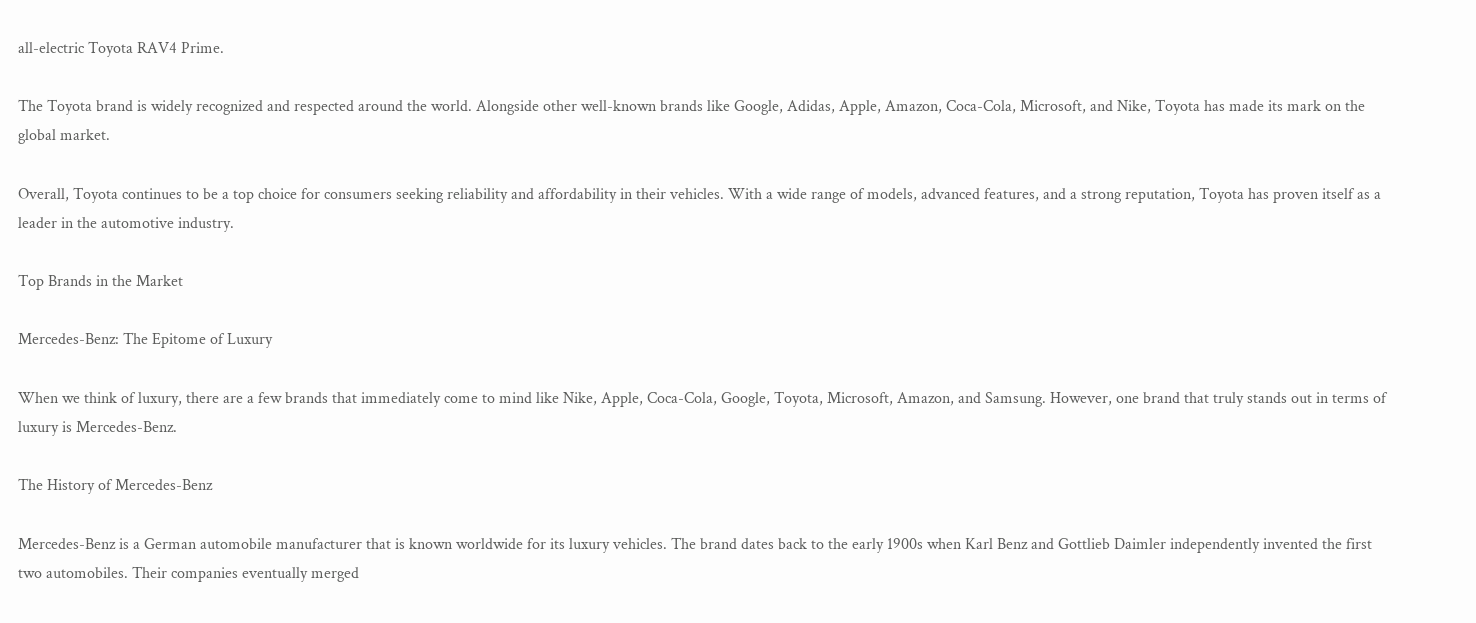all-electric Toyota RAV4 Prime.

The Toyota brand is widely recognized and respected around the world. Alongside other well-known brands like Google, Adidas, Apple, Amazon, Coca-Cola, Microsoft, and Nike, Toyota has made its mark on the global market.

Overall, Toyota continues to be a top choice for consumers seeking reliability and affordability in their vehicles. With a wide range of models, advanced features, and a strong reputation, Toyota has proven itself as a leader in the automotive industry.

Top Brands in the Market

Mercedes-Benz: The Epitome of Luxury

When we think of luxury, there are a few brands that immediately come to mind like Nike, Apple, Coca-Cola, Google, Toyota, Microsoft, Amazon, and Samsung. However, one brand that truly stands out in terms of luxury is Mercedes-Benz.

The History of Mercedes-Benz

Mercedes-Benz is a German automobile manufacturer that is known worldwide for its luxury vehicles. The brand dates back to the early 1900s when Karl Benz and Gottlieb Daimler independently invented the first two automobiles. Their companies eventually merged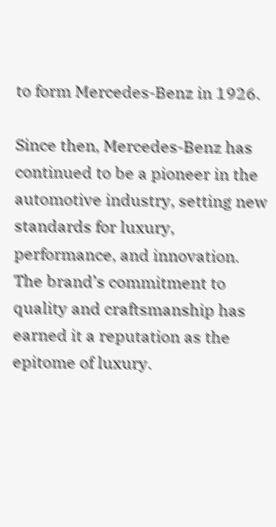to form Mercedes-Benz in 1926.

Since then, Mercedes-Benz has continued to be a pioneer in the automotive industry, setting new standards for luxury, performance, and innovation. The brand’s commitment to quality and craftsmanship has earned it a reputation as the epitome of luxury.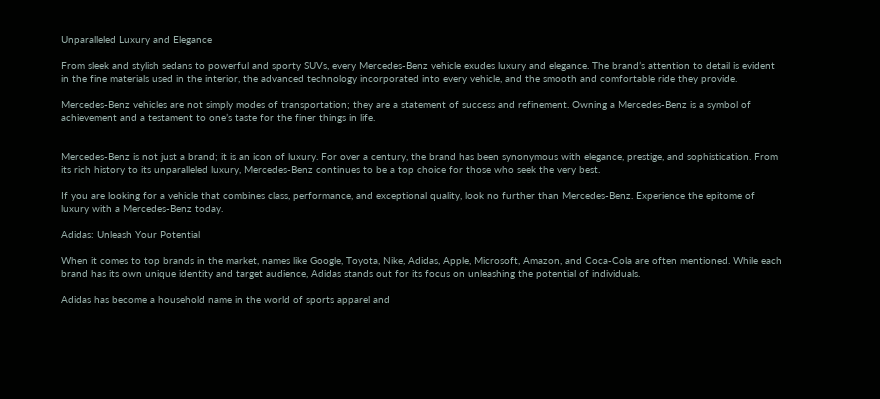Unparalleled Luxury and Elegance

From sleek and stylish sedans to powerful and sporty SUVs, every Mercedes-Benz vehicle exudes luxury and elegance. The brand’s attention to detail is evident in the fine materials used in the interior, the advanced technology incorporated into every vehicle, and the smooth and comfortable ride they provide.

Mercedes-Benz vehicles are not simply modes of transportation; they are a statement of success and refinement. Owning a Mercedes-Benz is a symbol of achievement and a testament to one’s taste for the finer things in life.


Mercedes-Benz is not just a brand; it is an icon of luxury. For over a century, the brand has been synonymous with elegance, prestige, and sophistication. From its rich history to its unparalleled luxury, Mercedes-Benz continues to be a top choice for those who seek the very best.

If you are looking for a vehicle that combines class, performance, and exceptional quality, look no further than Mercedes-Benz. Experience the epitome of luxury with a Mercedes-Benz today.

Adidas: Unleash Your Potential

When it comes to top brands in the market, names like Google, Toyota, Nike, Adidas, Apple, Microsoft, Amazon, and Coca-Cola are often mentioned. While each brand has its own unique identity and target audience, Adidas stands out for its focus on unleashing the potential of individuals.

Adidas has become a household name in the world of sports apparel and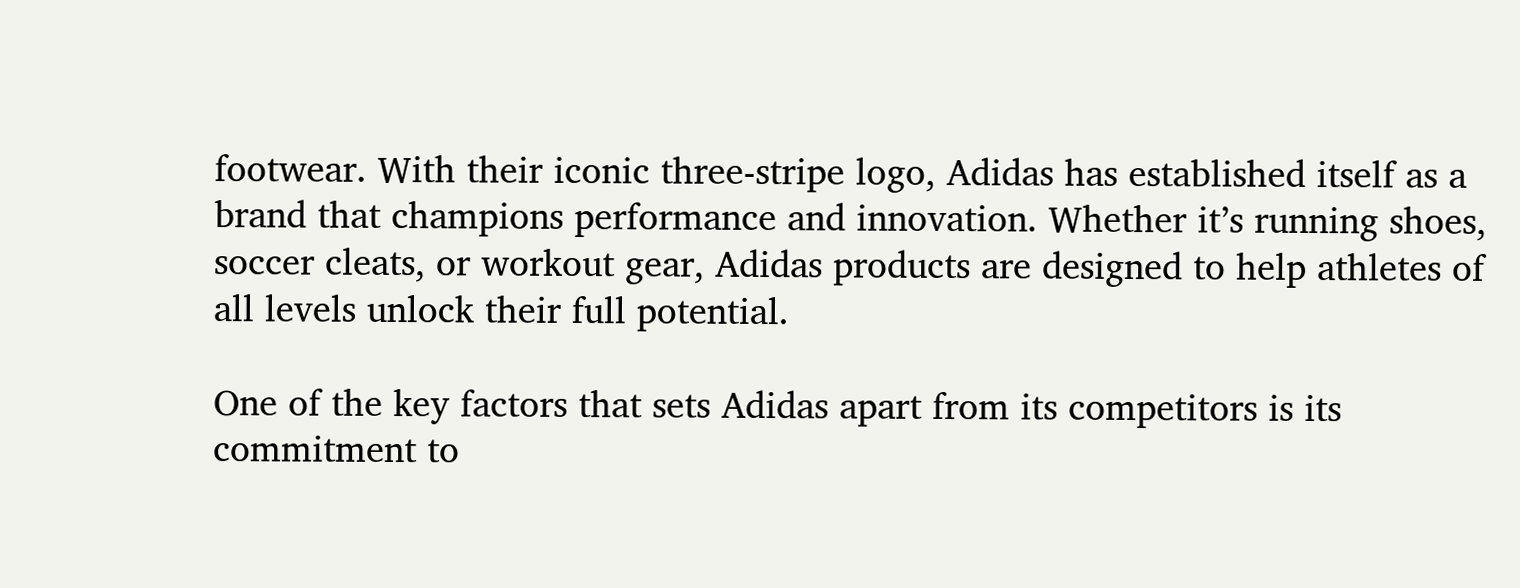footwear. With their iconic three-stripe logo, Adidas has established itself as a brand that champions performance and innovation. Whether it’s running shoes, soccer cleats, or workout gear, Adidas products are designed to help athletes of all levels unlock their full potential.

One of the key factors that sets Adidas apart from its competitors is its commitment to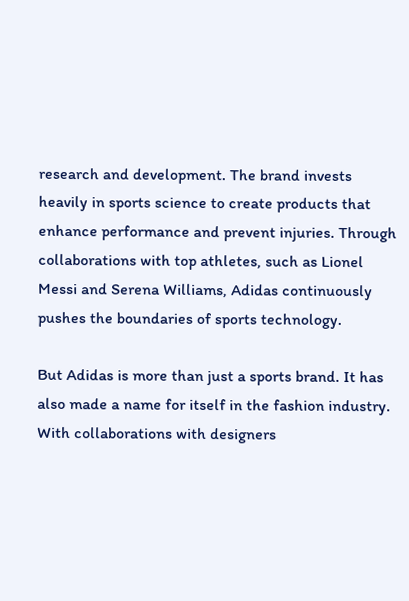research and development. The brand invests heavily in sports science to create products that enhance performance and prevent injuries. Through collaborations with top athletes, such as Lionel Messi and Serena Williams, Adidas continuously pushes the boundaries of sports technology.

But Adidas is more than just a sports brand. It has also made a name for itself in the fashion industry. With collaborations with designers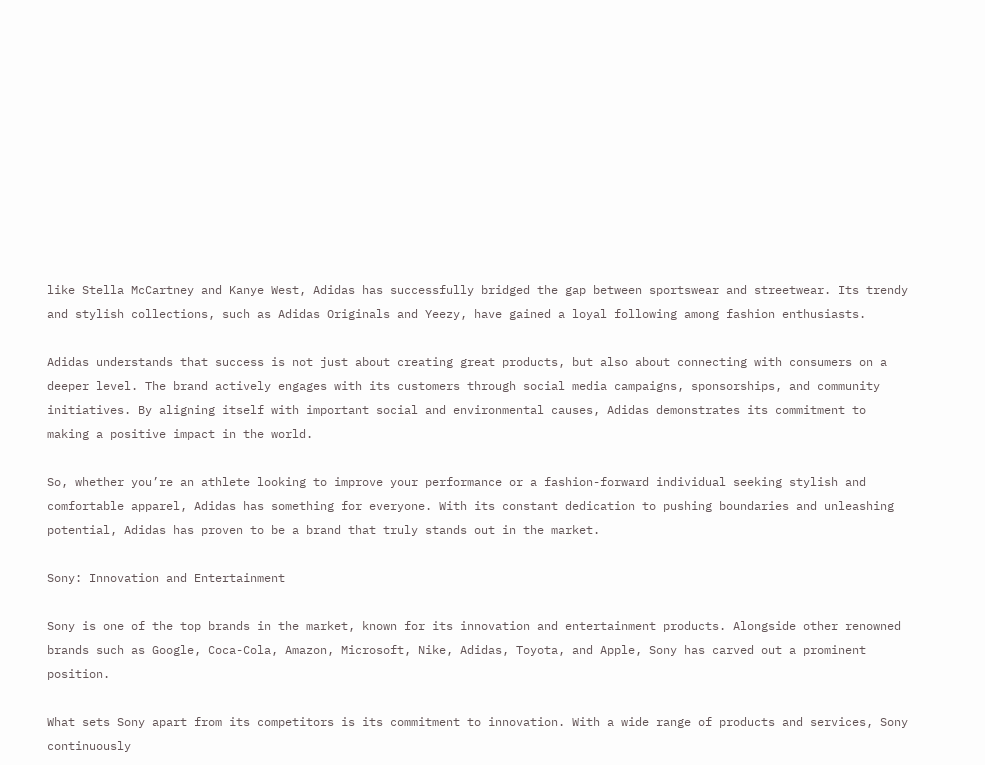like Stella McCartney and Kanye West, Adidas has successfully bridged the gap between sportswear and streetwear. Its trendy and stylish collections, such as Adidas Originals and Yeezy, have gained a loyal following among fashion enthusiasts.

Adidas understands that success is not just about creating great products, but also about connecting with consumers on a deeper level. The brand actively engages with its customers through social media campaigns, sponsorships, and community initiatives. By aligning itself with important social and environmental causes, Adidas demonstrates its commitment to making a positive impact in the world.

So, whether you’re an athlete looking to improve your performance or a fashion-forward individual seeking stylish and comfortable apparel, Adidas has something for everyone. With its constant dedication to pushing boundaries and unleashing potential, Adidas has proven to be a brand that truly stands out in the market.

Sony: Innovation and Entertainment

Sony is one of the top brands in the market, known for its innovation and entertainment products. Alongside other renowned brands such as Google, Coca-Cola, Amazon, Microsoft, Nike, Adidas, Toyota, and Apple, Sony has carved out a prominent position.

What sets Sony apart from its competitors is its commitment to innovation. With a wide range of products and services, Sony continuously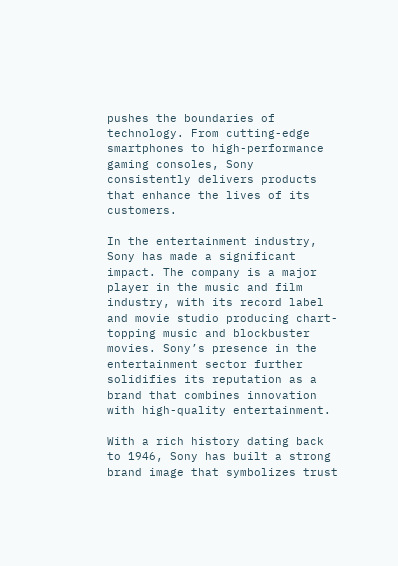pushes the boundaries of technology. From cutting-edge smartphones to high-performance gaming consoles, Sony consistently delivers products that enhance the lives of its customers.

In the entertainment industry, Sony has made a significant impact. The company is a major player in the music and film industry, with its record label and movie studio producing chart-topping music and blockbuster movies. Sony’s presence in the entertainment sector further solidifies its reputation as a brand that combines innovation with high-quality entertainment.

With a rich history dating back to 1946, Sony has built a strong brand image that symbolizes trust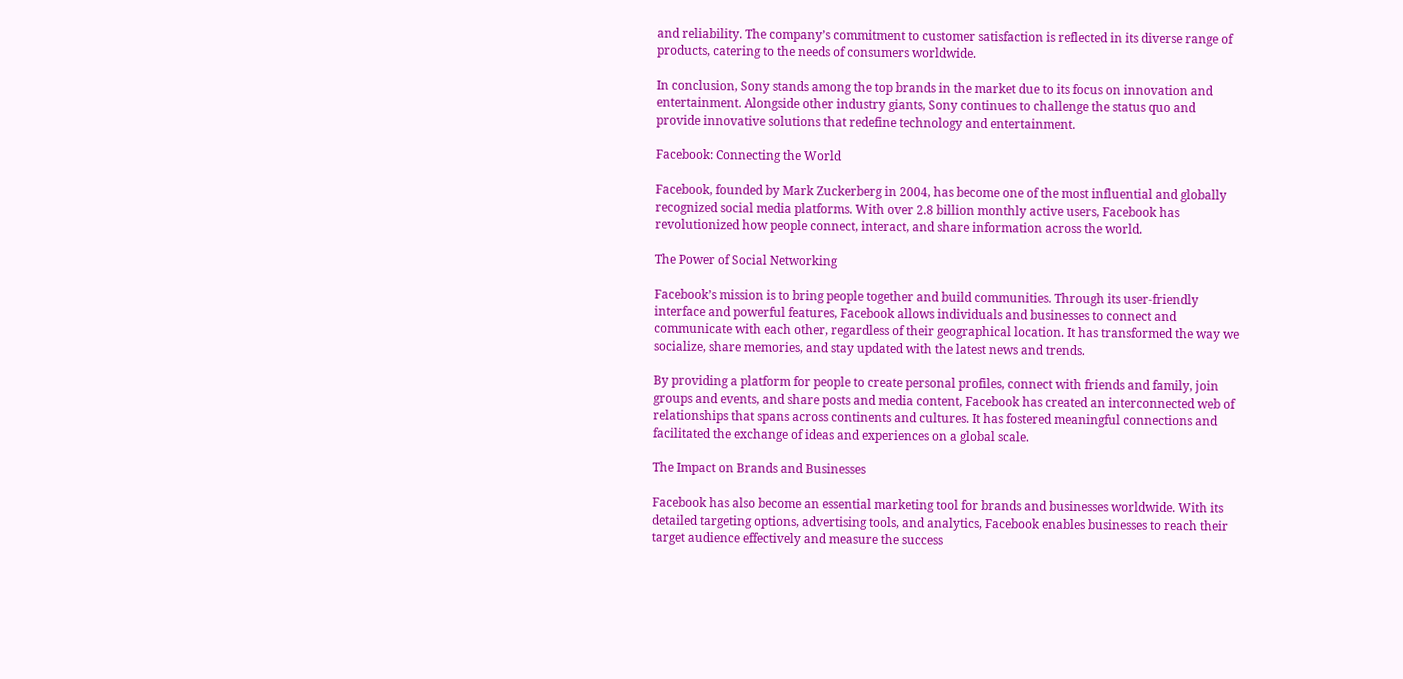and reliability. The company’s commitment to customer satisfaction is reflected in its diverse range of products, catering to the needs of consumers worldwide.

In conclusion, Sony stands among the top brands in the market due to its focus on innovation and entertainment. Alongside other industry giants, Sony continues to challenge the status quo and provide innovative solutions that redefine technology and entertainment.

Facebook: Connecting the World

Facebook, founded by Mark Zuckerberg in 2004, has become one of the most influential and globally recognized social media platforms. With over 2.8 billion monthly active users, Facebook has revolutionized how people connect, interact, and share information across the world.

The Power of Social Networking

Facebook’s mission is to bring people together and build communities. Through its user-friendly interface and powerful features, Facebook allows individuals and businesses to connect and communicate with each other, regardless of their geographical location. It has transformed the way we socialize, share memories, and stay updated with the latest news and trends.

By providing a platform for people to create personal profiles, connect with friends and family, join groups and events, and share posts and media content, Facebook has created an interconnected web of relationships that spans across continents and cultures. It has fostered meaningful connections and facilitated the exchange of ideas and experiences on a global scale.

The Impact on Brands and Businesses

Facebook has also become an essential marketing tool for brands and businesses worldwide. With its detailed targeting options, advertising tools, and analytics, Facebook enables businesses to reach their target audience effectively and measure the success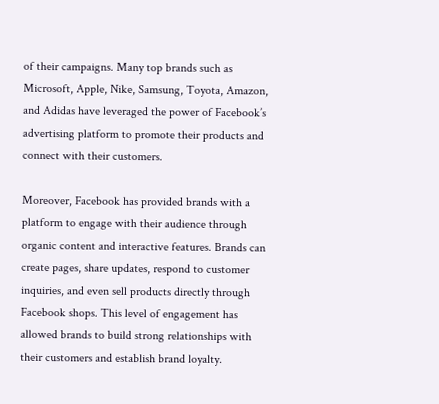of their campaigns. Many top brands such as Microsoft, Apple, Nike, Samsung, Toyota, Amazon, and Adidas have leveraged the power of Facebook’s advertising platform to promote their products and connect with their customers.

Moreover, Facebook has provided brands with a platform to engage with their audience through organic content and interactive features. Brands can create pages, share updates, respond to customer inquiries, and even sell products directly through Facebook shops. This level of engagement has allowed brands to build strong relationships with their customers and establish brand loyalty.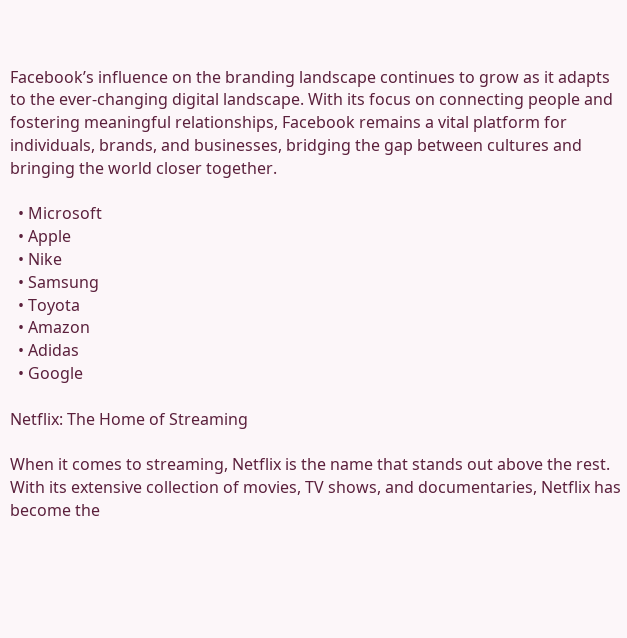Facebook’s influence on the branding landscape continues to grow as it adapts to the ever-changing digital landscape. With its focus on connecting people and fostering meaningful relationships, Facebook remains a vital platform for individuals, brands, and businesses, bridging the gap between cultures and bringing the world closer together.

  • Microsoft
  • Apple
  • Nike
  • Samsung
  • Toyota
  • Amazon
  • Adidas
  • Google

Netflix: The Home of Streaming

When it comes to streaming, Netflix is the name that stands out above the rest. With its extensive collection of movies, TV shows, and documentaries, Netflix has become the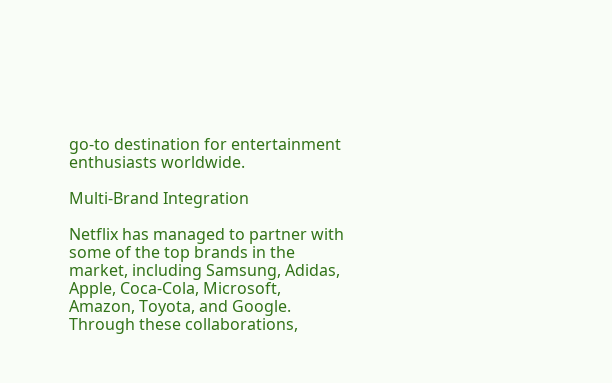go-to destination for entertainment enthusiasts worldwide.

Multi-Brand Integration

Netflix has managed to partner with some of the top brands in the market, including Samsung, Adidas, Apple, Coca-Cola, Microsoft, Amazon, Toyota, and Google. Through these collaborations,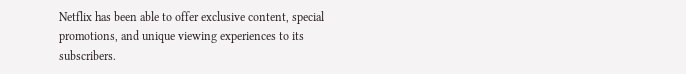Netflix has been able to offer exclusive content, special promotions, and unique viewing experiences to its subscribers.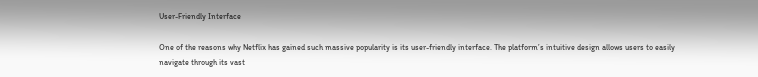User-Friendly Interface

One of the reasons why Netflix has gained such massive popularity is its user-friendly interface. The platform’s intuitive design allows users to easily navigate through its vast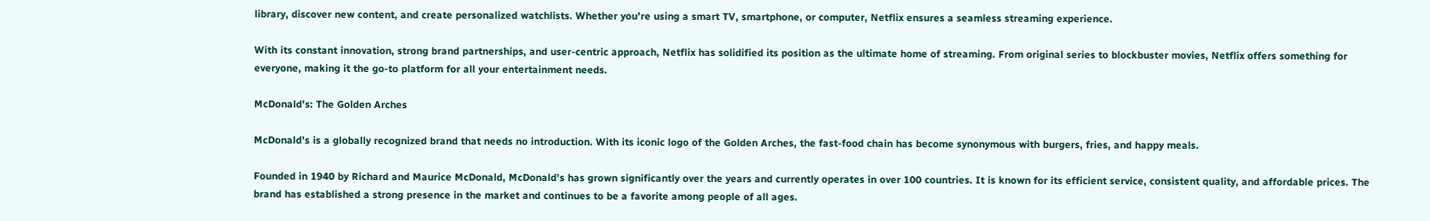library, discover new content, and create personalized watchlists. Whether you’re using a smart TV, smartphone, or computer, Netflix ensures a seamless streaming experience.

With its constant innovation, strong brand partnerships, and user-centric approach, Netflix has solidified its position as the ultimate home of streaming. From original series to blockbuster movies, Netflix offers something for everyone, making it the go-to platform for all your entertainment needs.

McDonald’s: The Golden Arches

McDonald’s is a globally recognized brand that needs no introduction. With its iconic logo of the Golden Arches, the fast-food chain has become synonymous with burgers, fries, and happy meals.

Founded in 1940 by Richard and Maurice McDonald, McDonald’s has grown significantly over the years and currently operates in over 100 countries. It is known for its efficient service, consistent quality, and affordable prices. The brand has established a strong presence in the market and continues to be a favorite among people of all ages.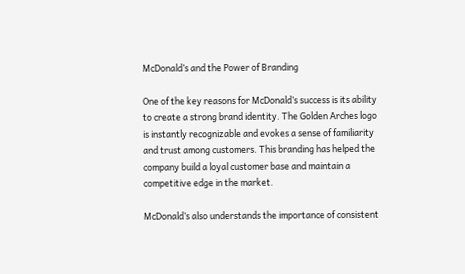McDonald’s and the Power of Branding

One of the key reasons for McDonald’s success is its ability to create a strong brand identity. The Golden Arches logo is instantly recognizable and evokes a sense of familiarity and trust among customers. This branding has helped the company build a loyal customer base and maintain a competitive edge in the market.

McDonald’s also understands the importance of consistent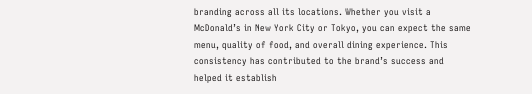branding across all its locations. Whether you visit a McDonald’s in New York City or Tokyo, you can expect the same menu, quality of food, and overall dining experience. This consistency has contributed to the brand’s success and helped it establish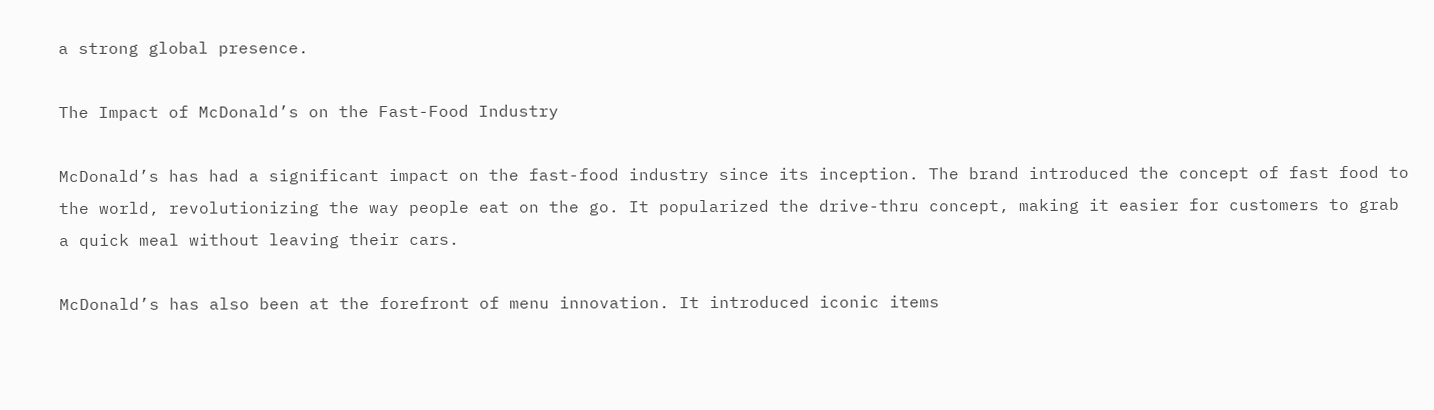a strong global presence.

The Impact of McDonald’s on the Fast-Food Industry

McDonald’s has had a significant impact on the fast-food industry since its inception. The brand introduced the concept of fast food to the world, revolutionizing the way people eat on the go. It popularized the drive-thru concept, making it easier for customers to grab a quick meal without leaving their cars.

McDonald’s has also been at the forefront of menu innovation. It introduced iconic items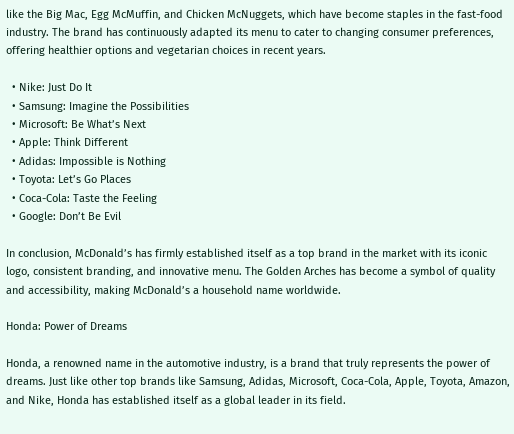like the Big Mac, Egg McMuffin, and Chicken McNuggets, which have become staples in the fast-food industry. The brand has continuously adapted its menu to cater to changing consumer preferences, offering healthier options and vegetarian choices in recent years.

  • Nike: Just Do It
  • Samsung: Imagine the Possibilities
  • Microsoft: Be What’s Next
  • Apple: Think Different
  • Adidas: Impossible is Nothing
  • Toyota: Let’s Go Places
  • Coca-Cola: Taste the Feeling
  • Google: Don’t Be Evil

In conclusion, McDonald’s has firmly established itself as a top brand in the market with its iconic logo, consistent branding, and innovative menu. The Golden Arches has become a symbol of quality and accessibility, making McDonald’s a household name worldwide.

Honda: Power of Dreams

Honda, a renowned name in the automotive industry, is a brand that truly represents the power of dreams. Just like other top brands like Samsung, Adidas, Microsoft, Coca-Cola, Apple, Toyota, Amazon, and Nike, Honda has established itself as a global leader in its field.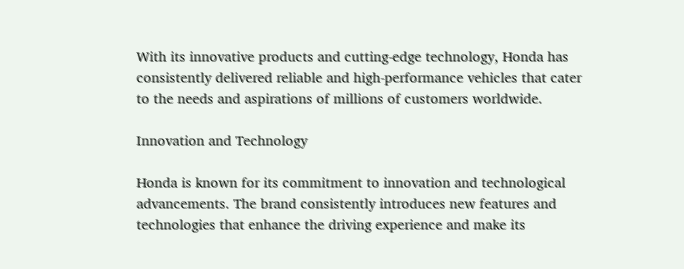With its innovative products and cutting-edge technology, Honda has consistently delivered reliable and high-performance vehicles that cater to the needs and aspirations of millions of customers worldwide.

Innovation and Technology

Honda is known for its commitment to innovation and technological advancements. The brand consistently introduces new features and technologies that enhance the driving experience and make its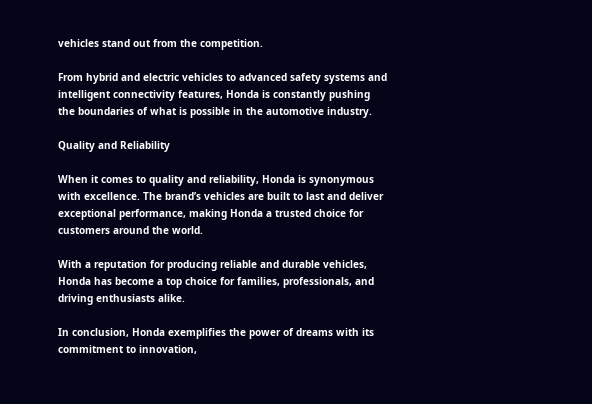vehicles stand out from the competition.

From hybrid and electric vehicles to advanced safety systems and intelligent connectivity features, Honda is constantly pushing the boundaries of what is possible in the automotive industry.

Quality and Reliability

When it comes to quality and reliability, Honda is synonymous with excellence. The brand’s vehicles are built to last and deliver exceptional performance, making Honda a trusted choice for customers around the world.

With a reputation for producing reliable and durable vehicles, Honda has become a top choice for families, professionals, and driving enthusiasts alike.

In conclusion, Honda exemplifies the power of dreams with its commitment to innovation,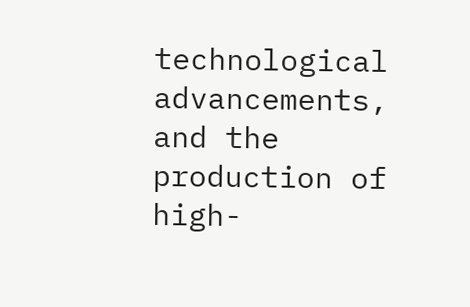technological advancements, and the production of high-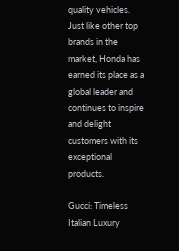quality vehicles. Just like other top brands in the market, Honda has earned its place as a global leader and continues to inspire and delight customers with its exceptional products.

Gucci: Timeless Italian Luxury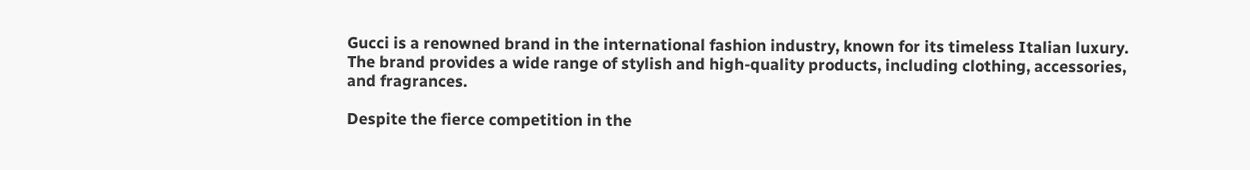Gucci is a renowned brand in the international fashion industry, known for its timeless Italian luxury. The brand provides a wide range of stylish and high-quality products, including clothing, accessories, and fragrances.

Despite the fierce competition in the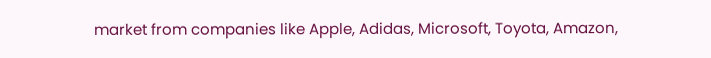market from companies like Apple, Adidas, Microsoft, Toyota, Amazon,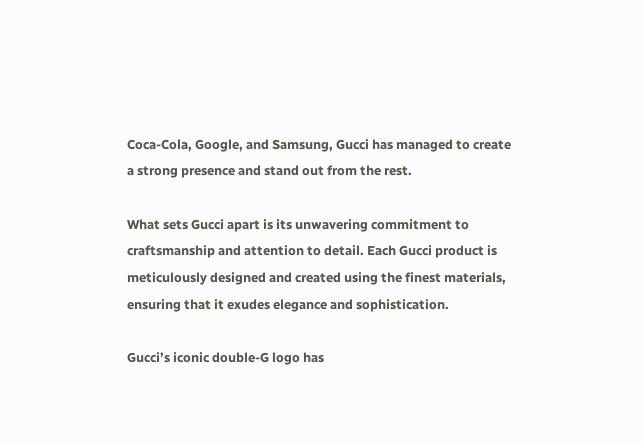Coca-Cola, Google, and Samsung, Gucci has managed to create a strong presence and stand out from the rest.

What sets Gucci apart is its unwavering commitment to craftsmanship and attention to detail. Each Gucci product is meticulously designed and created using the finest materials, ensuring that it exudes elegance and sophistication.

Gucci’s iconic double-G logo has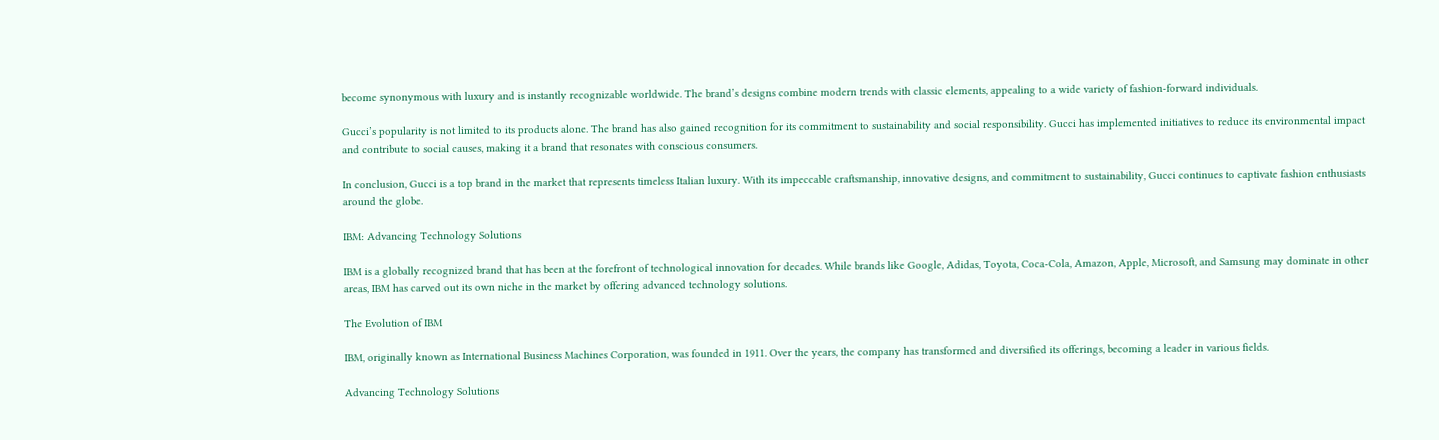become synonymous with luxury and is instantly recognizable worldwide. The brand’s designs combine modern trends with classic elements, appealing to a wide variety of fashion-forward individuals.

Gucci’s popularity is not limited to its products alone. The brand has also gained recognition for its commitment to sustainability and social responsibility. Gucci has implemented initiatives to reduce its environmental impact and contribute to social causes, making it a brand that resonates with conscious consumers.

In conclusion, Gucci is a top brand in the market that represents timeless Italian luxury. With its impeccable craftsmanship, innovative designs, and commitment to sustainability, Gucci continues to captivate fashion enthusiasts around the globe.

IBM: Advancing Technology Solutions

IBM is a globally recognized brand that has been at the forefront of technological innovation for decades. While brands like Google, Adidas, Toyota, Coca-Cola, Amazon, Apple, Microsoft, and Samsung may dominate in other areas, IBM has carved out its own niche in the market by offering advanced technology solutions.

The Evolution of IBM

IBM, originally known as International Business Machines Corporation, was founded in 1911. Over the years, the company has transformed and diversified its offerings, becoming a leader in various fields.

Advancing Technology Solutions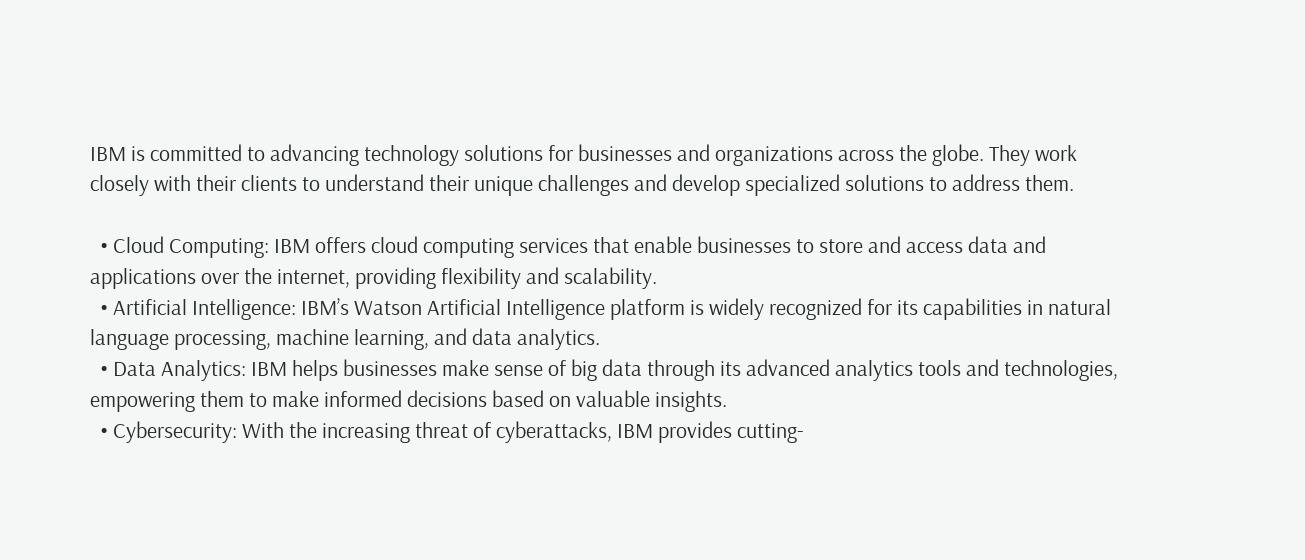IBM is committed to advancing technology solutions for businesses and organizations across the globe. They work closely with their clients to understand their unique challenges and develop specialized solutions to address them.

  • Cloud Computing: IBM offers cloud computing services that enable businesses to store and access data and applications over the internet, providing flexibility and scalability.
  • Artificial Intelligence: IBM’s Watson Artificial Intelligence platform is widely recognized for its capabilities in natural language processing, machine learning, and data analytics.
  • Data Analytics: IBM helps businesses make sense of big data through its advanced analytics tools and technologies, empowering them to make informed decisions based on valuable insights.
  • Cybersecurity: With the increasing threat of cyberattacks, IBM provides cutting-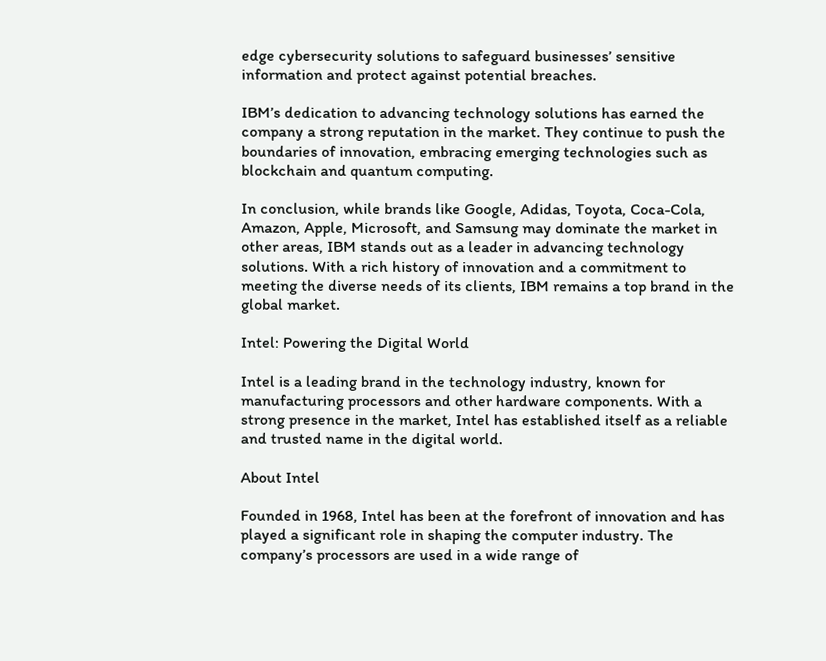edge cybersecurity solutions to safeguard businesses’ sensitive information and protect against potential breaches.

IBM’s dedication to advancing technology solutions has earned the company a strong reputation in the market. They continue to push the boundaries of innovation, embracing emerging technologies such as blockchain and quantum computing.

In conclusion, while brands like Google, Adidas, Toyota, Coca-Cola, Amazon, Apple, Microsoft, and Samsung may dominate the market in other areas, IBM stands out as a leader in advancing technology solutions. With a rich history of innovation and a commitment to meeting the diverse needs of its clients, IBM remains a top brand in the global market.

Intel: Powering the Digital World

Intel is a leading brand in the technology industry, known for manufacturing processors and other hardware components. With a strong presence in the market, Intel has established itself as a reliable and trusted name in the digital world.

About Intel

Founded in 1968, Intel has been at the forefront of innovation and has played a significant role in shaping the computer industry. The company’s processors are used in a wide range of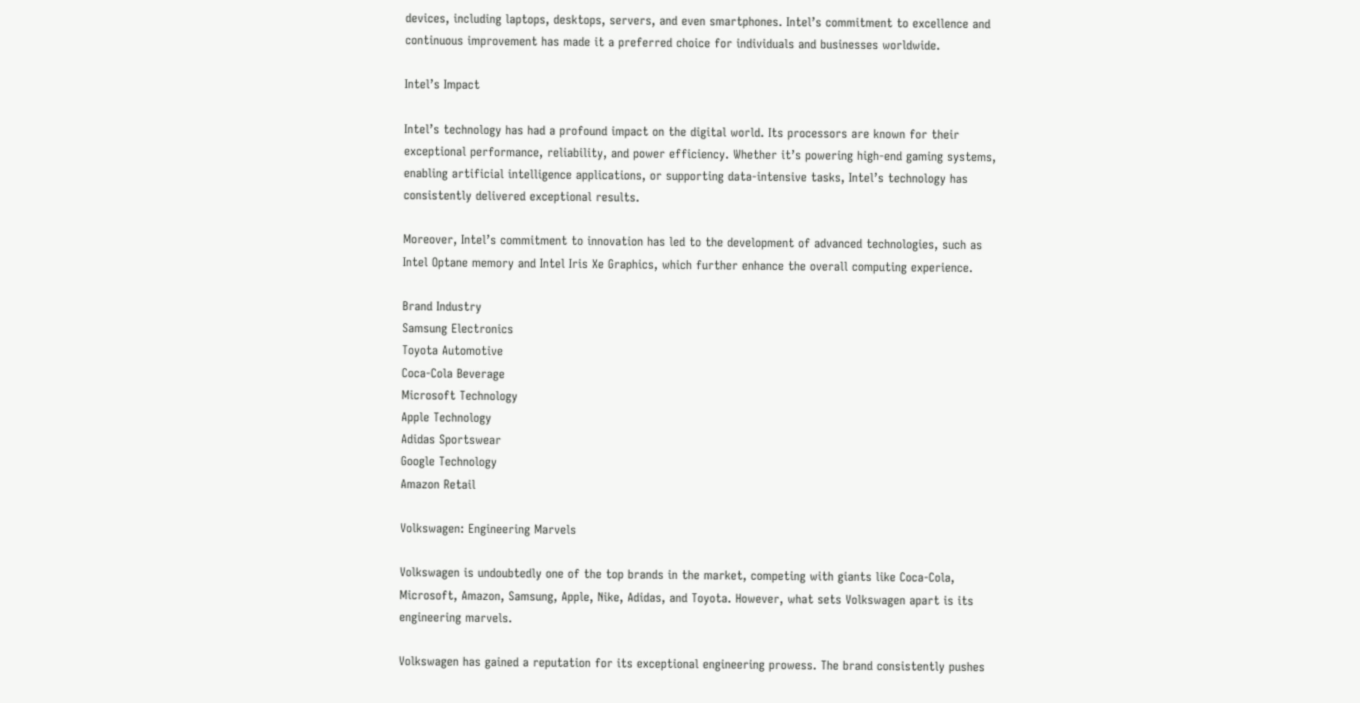devices, including laptops, desktops, servers, and even smartphones. Intel’s commitment to excellence and continuous improvement has made it a preferred choice for individuals and businesses worldwide.

Intel’s Impact

Intel’s technology has had a profound impact on the digital world. Its processors are known for their exceptional performance, reliability, and power efficiency. Whether it’s powering high-end gaming systems, enabling artificial intelligence applications, or supporting data-intensive tasks, Intel’s technology has consistently delivered exceptional results.

Moreover, Intel’s commitment to innovation has led to the development of advanced technologies, such as Intel Optane memory and Intel Iris Xe Graphics, which further enhance the overall computing experience.

Brand Industry
Samsung Electronics
Toyota Automotive
Coca-Cola Beverage
Microsoft Technology
Apple Technology
Adidas Sportswear
Google Technology
Amazon Retail

Volkswagen: Engineering Marvels

Volkswagen is undoubtedly one of the top brands in the market, competing with giants like Coca-Cola, Microsoft, Amazon, Samsung, Apple, Nike, Adidas, and Toyota. However, what sets Volkswagen apart is its engineering marvels.

Volkswagen has gained a reputation for its exceptional engineering prowess. The brand consistently pushes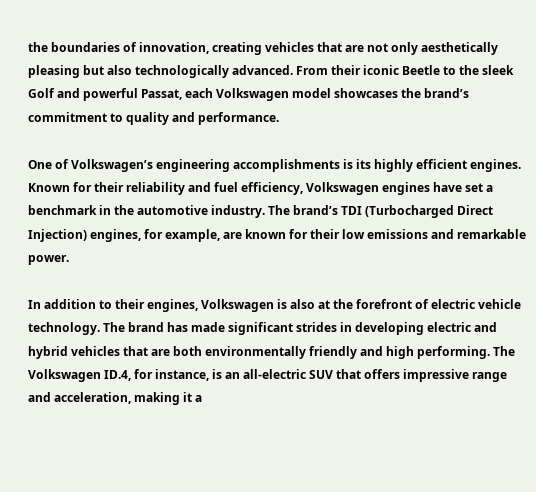the boundaries of innovation, creating vehicles that are not only aesthetically pleasing but also technologically advanced. From their iconic Beetle to the sleek Golf and powerful Passat, each Volkswagen model showcases the brand’s commitment to quality and performance.

One of Volkswagen’s engineering accomplishments is its highly efficient engines. Known for their reliability and fuel efficiency, Volkswagen engines have set a benchmark in the automotive industry. The brand’s TDI (Turbocharged Direct Injection) engines, for example, are known for their low emissions and remarkable power.

In addition to their engines, Volkswagen is also at the forefront of electric vehicle technology. The brand has made significant strides in developing electric and hybrid vehicles that are both environmentally friendly and high performing. The Volkswagen ID.4, for instance, is an all-electric SUV that offers impressive range and acceleration, making it a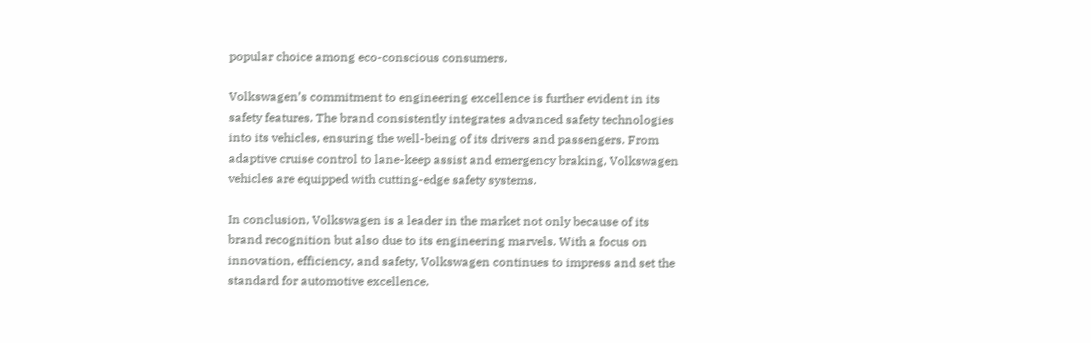popular choice among eco-conscious consumers.

Volkswagen’s commitment to engineering excellence is further evident in its safety features. The brand consistently integrates advanced safety technologies into its vehicles, ensuring the well-being of its drivers and passengers. From adaptive cruise control to lane-keep assist and emergency braking, Volkswagen vehicles are equipped with cutting-edge safety systems.

In conclusion, Volkswagen is a leader in the market not only because of its brand recognition but also due to its engineering marvels. With a focus on innovation, efficiency, and safety, Volkswagen continues to impress and set the standard for automotive excellence.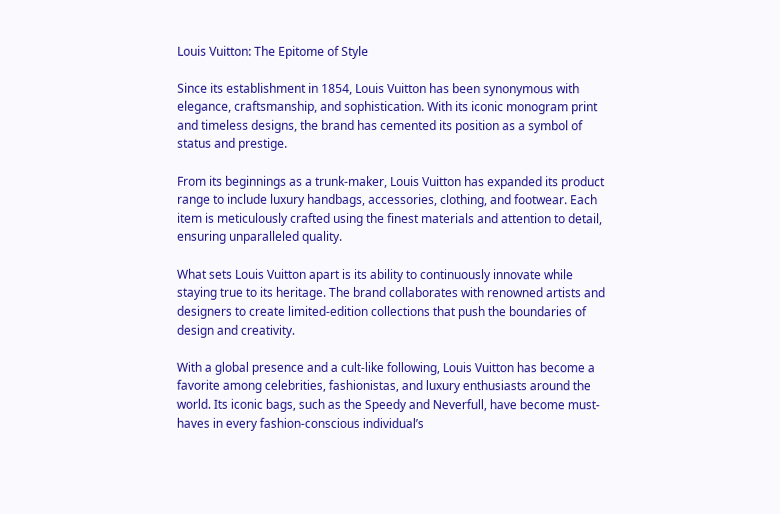Louis Vuitton: The Epitome of Style

Since its establishment in 1854, Louis Vuitton has been synonymous with elegance, craftsmanship, and sophistication. With its iconic monogram print and timeless designs, the brand has cemented its position as a symbol of status and prestige.

From its beginnings as a trunk-maker, Louis Vuitton has expanded its product range to include luxury handbags, accessories, clothing, and footwear. Each item is meticulously crafted using the finest materials and attention to detail, ensuring unparalleled quality.

What sets Louis Vuitton apart is its ability to continuously innovate while staying true to its heritage. The brand collaborates with renowned artists and designers to create limited-edition collections that push the boundaries of design and creativity.

With a global presence and a cult-like following, Louis Vuitton has become a favorite among celebrities, fashionistas, and luxury enthusiasts around the world. Its iconic bags, such as the Speedy and Neverfull, have become must-haves in every fashion-conscious individual’s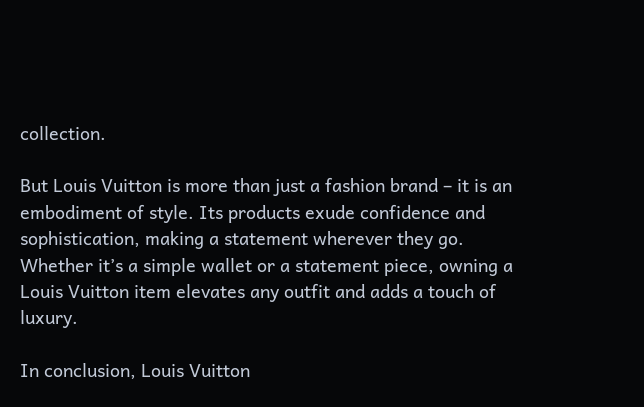collection.

But Louis Vuitton is more than just a fashion brand – it is an embodiment of style. Its products exude confidence and sophistication, making a statement wherever they go. Whether it’s a simple wallet or a statement piece, owning a Louis Vuitton item elevates any outfit and adds a touch of luxury.

In conclusion, Louis Vuitton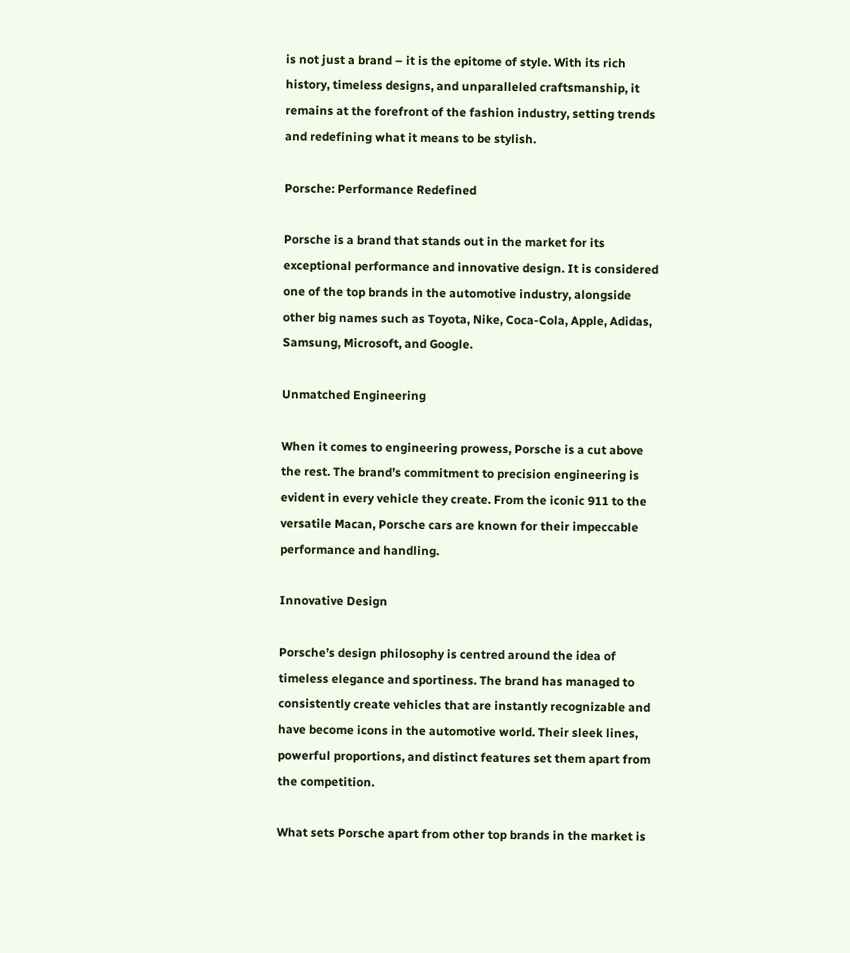is not just a brand – it is the epitome of style. With its rich history, timeless designs, and unparalleled craftsmanship, it remains at the forefront of the fashion industry, setting trends and redefining what it means to be stylish.

Porsche: Performance Redefined

Porsche is a brand that stands out in the market for its exceptional performance and innovative design. It is considered one of the top brands in the automotive industry, alongside other big names such as Toyota, Nike, Coca-Cola, Apple, Adidas, Samsung, Microsoft, and Google.

Unmatched Engineering

When it comes to engineering prowess, Porsche is a cut above the rest. The brand’s commitment to precision engineering is evident in every vehicle they create. From the iconic 911 to the versatile Macan, Porsche cars are known for their impeccable performance and handling.

Innovative Design

Porsche’s design philosophy is centred around the idea of timeless elegance and sportiness. The brand has managed to consistently create vehicles that are instantly recognizable and have become icons in the automotive world. Their sleek lines, powerful proportions, and distinct features set them apart from the competition.

What sets Porsche apart from other top brands in the market is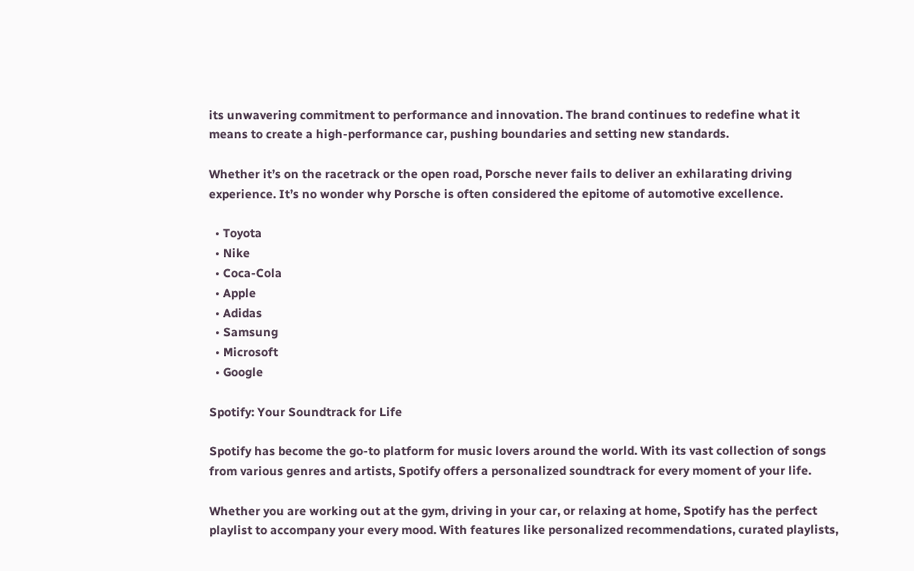its unwavering commitment to performance and innovation. The brand continues to redefine what it means to create a high-performance car, pushing boundaries and setting new standards.

Whether it’s on the racetrack or the open road, Porsche never fails to deliver an exhilarating driving experience. It’s no wonder why Porsche is often considered the epitome of automotive excellence.

  • Toyota
  • Nike
  • Coca-Cola
  • Apple
  • Adidas
  • Samsung
  • Microsoft
  • Google

Spotify: Your Soundtrack for Life

Spotify has become the go-to platform for music lovers around the world. With its vast collection of songs from various genres and artists, Spotify offers a personalized soundtrack for every moment of your life.

Whether you are working out at the gym, driving in your car, or relaxing at home, Spotify has the perfect playlist to accompany your every mood. With features like personalized recommendations, curated playlists,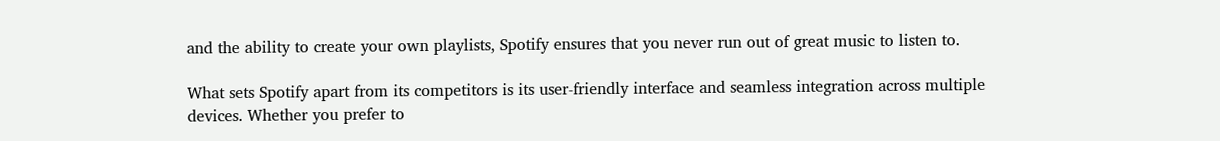and the ability to create your own playlists, Spotify ensures that you never run out of great music to listen to.

What sets Spotify apart from its competitors is its user-friendly interface and seamless integration across multiple devices. Whether you prefer to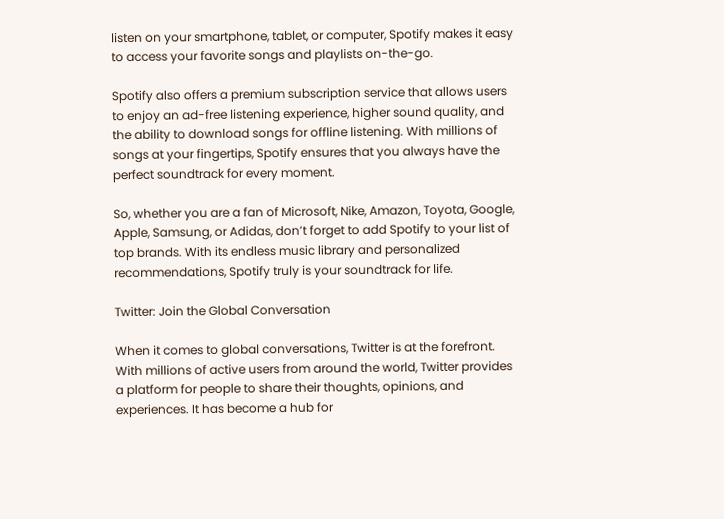listen on your smartphone, tablet, or computer, Spotify makes it easy to access your favorite songs and playlists on-the-go.

Spotify also offers a premium subscription service that allows users to enjoy an ad-free listening experience, higher sound quality, and the ability to download songs for offline listening. With millions of songs at your fingertips, Spotify ensures that you always have the perfect soundtrack for every moment.

So, whether you are a fan of Microsoft, Nike, Amazon, Toyota, Google, Apple, Samsung, or Adidas, don’t forget to add Spotify to your list of top brands. With its endless music library and personalized recommendations, Spotify truly is your soundtrack for life.

Twitter: Join the Global Conversation

When it comes to global conversations, Twitter is at the forefront. With millions of active users from around the world, Twitter provides a platform for people to share their thoughts, opinions, and experiences. It has become a hub for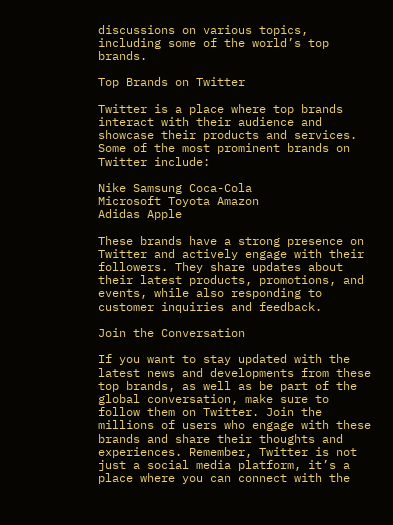discussions on various topics, including some of the world’s top brands.

Top Brands on Twitter

Twitter is a place where top brands interact with their audience and showcase their products and services. Some of the most prominent brands on Twitter include:

Nike Samsung Coca-Cola
Microsoft Toyota Amazon
Adidas Apple

These brands have a strong presence on Twitter and actively engage with their followers. They share updates about their latest products, promotions, and events, while also responding to customer inquiries and feedback.

Join the Conversation

If you want to stay updated with the latest news and developments from these top brands, as well as be part of the global conversation, make sure to follow them on Twitter. Join the millions of users who engage with these brands and share their thoughts and experiences. Remember, Twitter is not just a social media platform, it’s a place where you can connect with the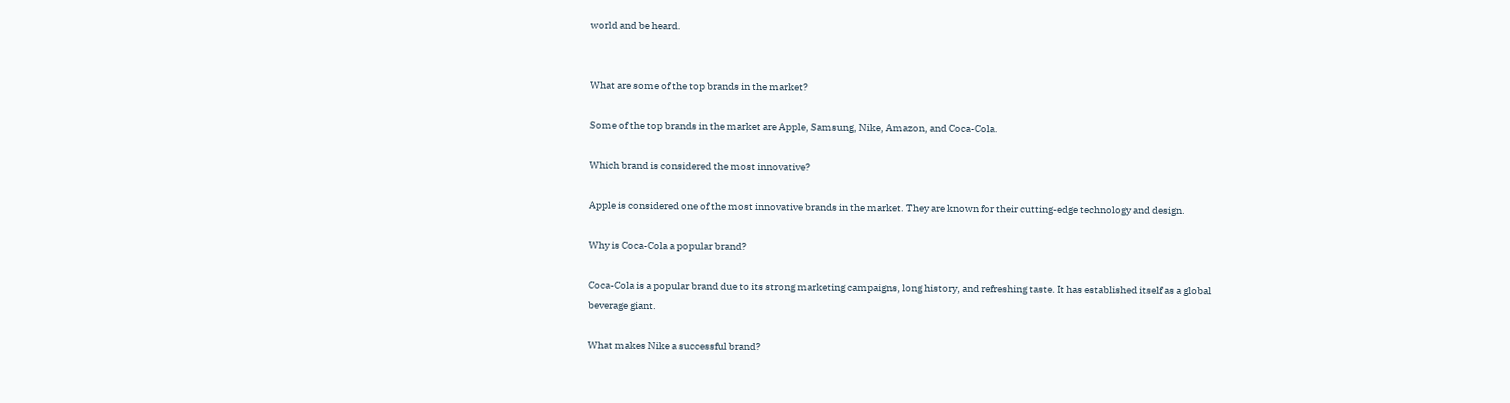world and be heard.


What are some of the top brands in the market?

Some of the top brands in the market are Apple, Samsung, Nike, Amazon, and Coca-Cola.

Which brand is considered the most innovative?

Apple is considered one of the most innovative brands in the market. They are known for their cutting-edge technology and design.

Why is Coca-Cola a popular brand?

Coca-Cola is a popular brand due to its strong marketing campaigns, long history, and refreshing taste. It has established itself as a global beverage giant.

What makes Nike a successful brand?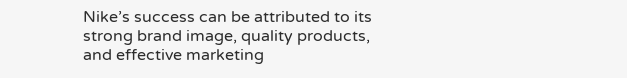Nike’s success can be attributed to its strong brand image, quality products, and effective marketing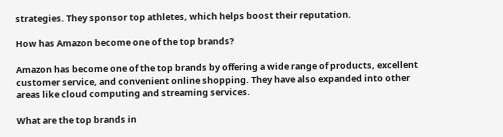strategies. They sponsor top athletes, which helps boost their reputation.

How has Amazon become one of the top brands?

Amazon has become one of the top brands by offering a wide range of products, excellent customer service, and convenient online shopping. They have also expanded into other areas like cloud computing and streaming services.

What are the top brands in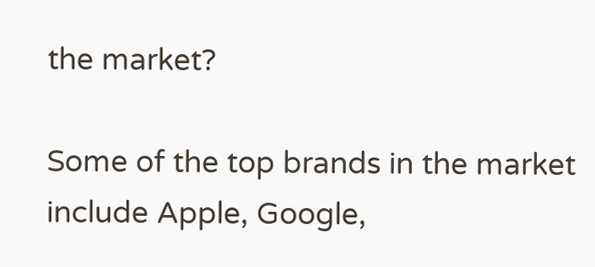the market?

Some of the top brands in the market include Apple, Google,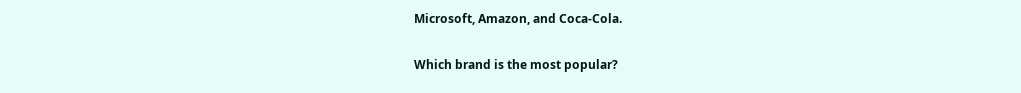Microsoft, Amazon, and Coca-Cola.

Which brand is the most popular?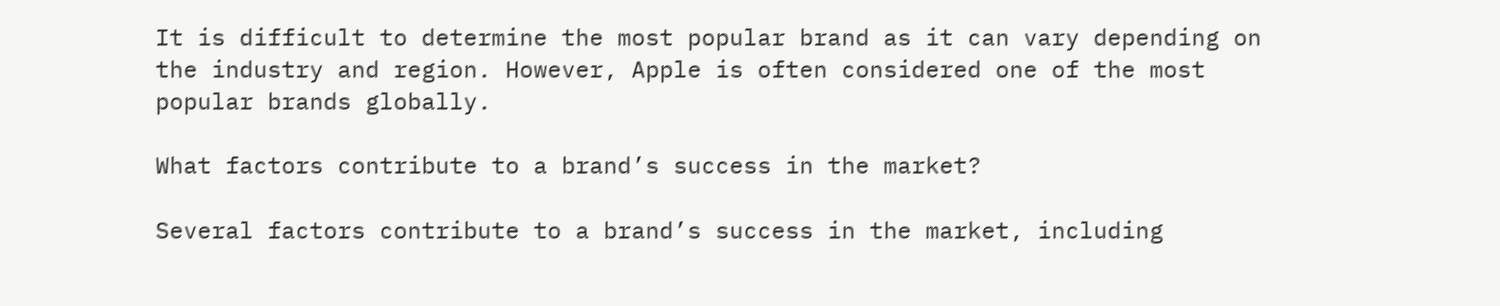It is difficult to determine the most popular brand as it can vary depending on the industry and region. However, Apple is often considered one of the most popular brands globally.

What factors contribute to a brand’s success in the market?

Several factors contribute to a brand’s success in the market, including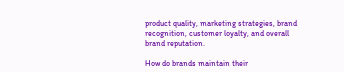product quality, marketing strategies, brand recognition, customer loyalty, and overall brand reputation.

How do brands maintain their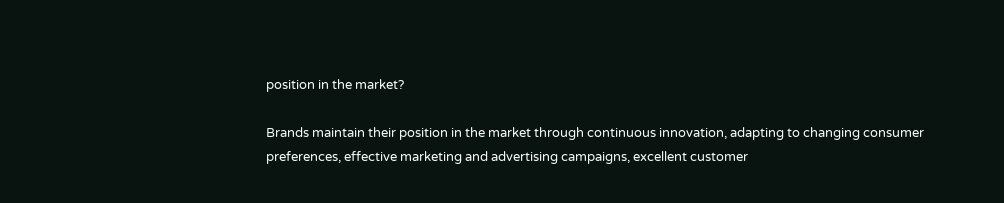position in the market?

Brands maintain their position in the market through continuous innovation, adapting to changing consumer preferences, effective marketing and advertising campaigns, excellent customer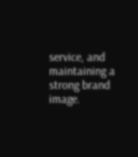service, and maintaining a strong brand image.